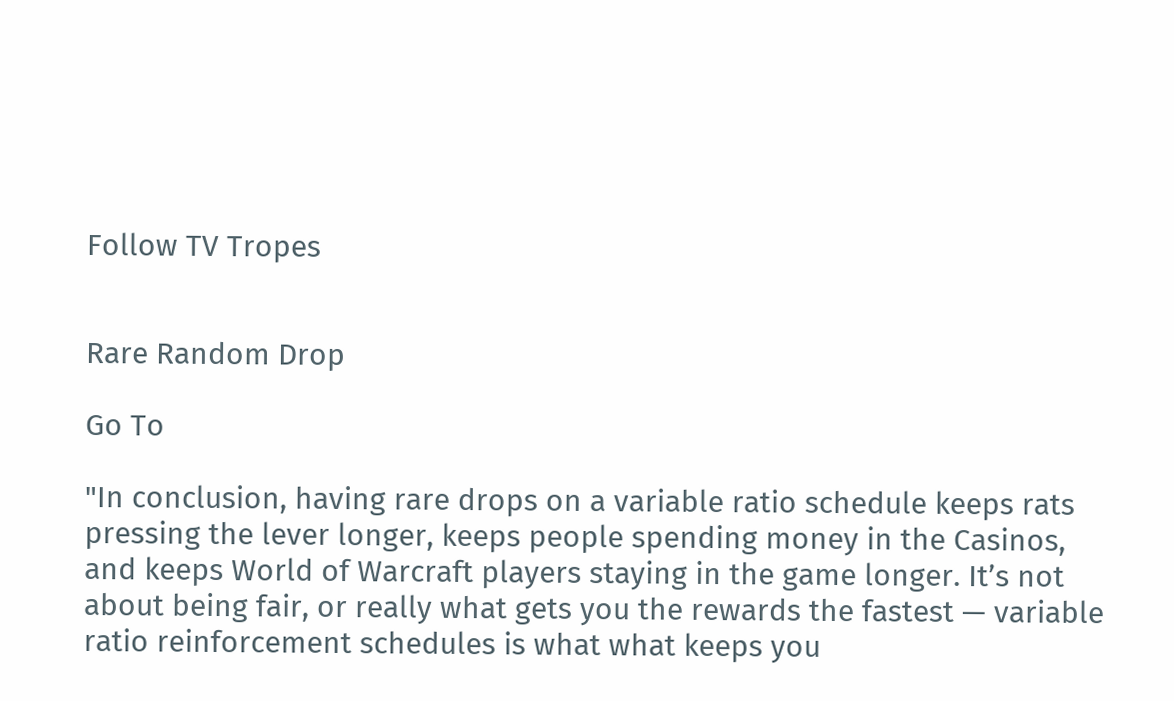Follow TV Tropes


Rare Random Drop

Go To

"In conclusion, having rare drops on a variable ratio schedule keeps rats pressing the lever longer, keeps people spending money in the Casinos, and keeps World of Warcraft players staying in the game longer. It’s not about being fair, or really what gets you the rewards the fastest — variable ratio reinforcement schedules is what what keeps you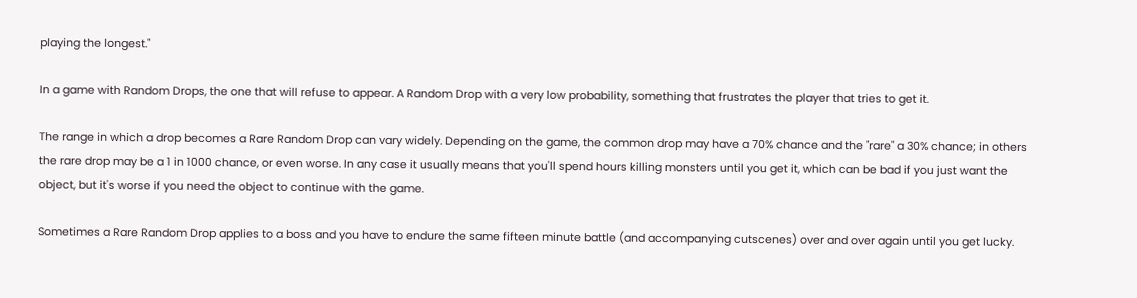playing the longest."

In a game with Random Drops, the one that will refuse to appear. A Random Drop with a very low probability, something that frustrates the player that tries to get it.

The range in which a drop becomes a Rare Random Drop can vary widely. Depending on the game, the common drop may have a 70% chance and the "rare" a 30% chance; in others the rare drop may be a 1 in 1000 chance, or even worse. In any case it usually means that you'll spend hours killing monsters until you get it, which can be bad if you just want the object, but it's worse if you need the object to continue with the game.

Sometimes a Rare Random Drop applies to a boss and you have to endure the same fifteen minute battle (and accompanying cutscenes) over and over again until you get lucky.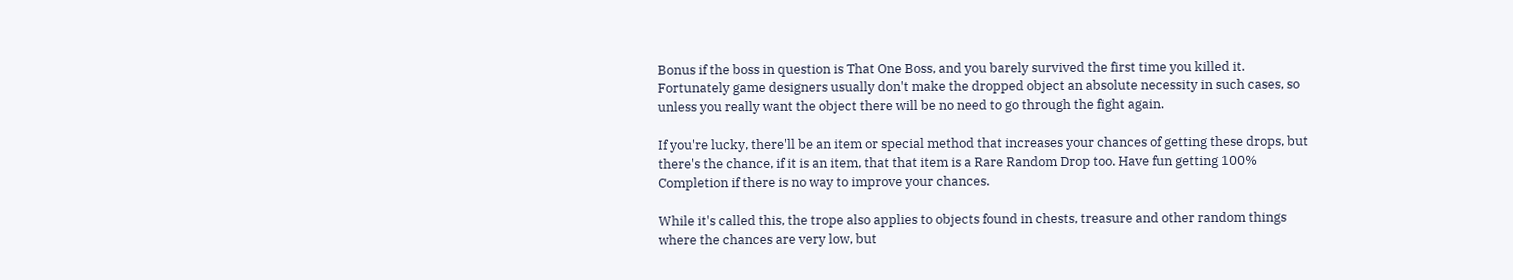Bonus if the boss in question is That One Boss, and you barely survived the first time you killed it. Fortunately game designers usually don't make the dropped object an absolute necessity in such cases, so unless you really want the object there will be no need to go through the fight again.

If you're lucky, there'll be an item or special method that increases your chances of getting these drops, but there's the chance, if it is an item, that that item is a Rare Random Drop too. Have fun getting 100% Completion if there is no way to improve your chances.

While it's called this, the trope also applies to objects found in chests, treasure and other random things where the chances are very low, but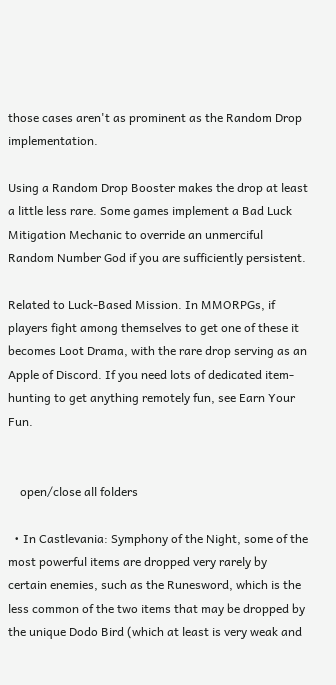those cases aren't as prominent as the Random Drop implementation.

Using a Random Drop Booster makes the drop at least a little less rare. Some games implement a Bad Luck Mitigation Mechanic to override an unmerciful Random Number God if you are sufficiently persistent.

Related to Luck-Based Mission. In MMORPGs, if players fight among themselves to get one of these it becomes Loot Drama, with the rare drop serving as an Apple of Discord. If you need lots of dedicated item-hunting to get anything remotely fun, see Earn Your Fun.


    open/close all folders

  • In Castlevania: Symphony of the Night, some of the most powerful items are dropped very rarely by certain enemies, such as the Runesword, which is the less common of the two items that may be dropped by the unique Dodo Bird (which at least is very weak and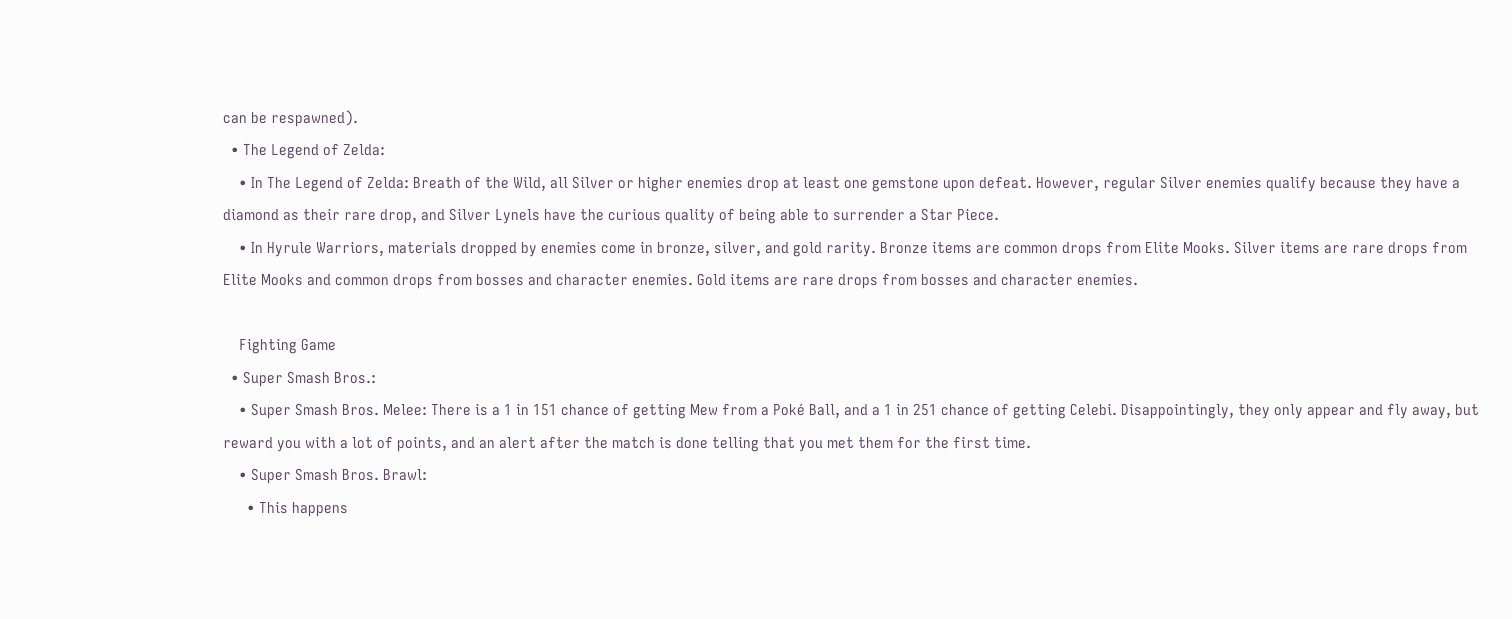can be respawned).
  • The Legend of Zelda:
    • In The Legend of Zelda: Breath of the Wild, all Silver or higher enemies drop at least one gemstone upon defeat. However, regular Silver enemies qualify because they have a diamond as their rare drop, and Silver Lynels have the curious quality of being able to surrender a Star Piece.
    • In Hyrule Warriors, materials dropped by enemies come in bronze, silver, and gold rarity. Bronze items are common drops from Elite Mooks. Silver items are rare drops from Elite Mooks and common drops from bosses and character enemies. Gold items are rare drops from bosses and character enemies.

    Fighting Game
  • Super Smash Bros.:
    • Super Smash Bros. Melee: There is a 1 in 151 chance of getting Mew from a Poké Ball, and a 1 in 251 chance of getting Celebi. Disappointingly, they only appear and fly away, but reward you with a lot of points, and an alert after the match is done telling that you met them for the first time.
    • Super Smash Bros. Brawl:
      • This happens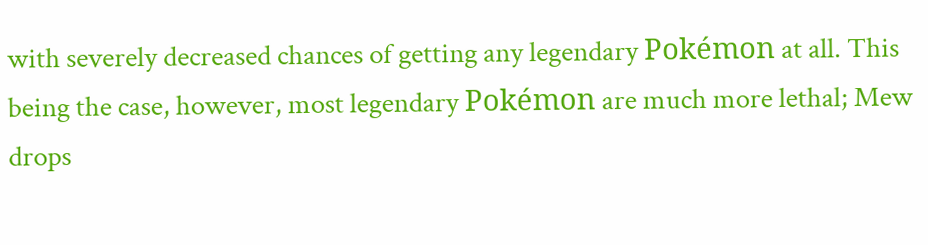with severely decreased chances of getting any legendary Pokémon at all. This being the case, however, most legendary Pokémon are much more lethal; Mew drops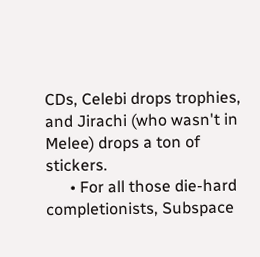CDs, Celebi drops trophies, and Jirachi (who wasn't in Melee) drops a ton of stickers.
      • For all those die-hard completionists, Subspace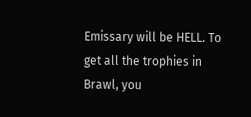Emissary will be HELL. To get all the trophies in Brawl, you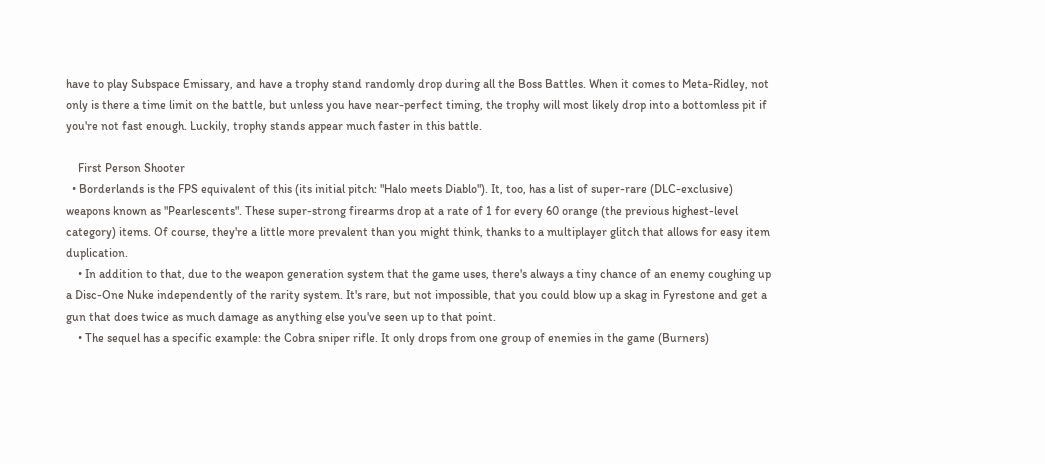have to play Subspace Emissary, and have a trophy stand randomly drop during all the Boss Battles. When it comes to Meta-Ridley, not only is there a time limit on the battle, but unless you have near-perfect timing, the trophy will most likely drop into a bottomless pit if you're not fast enough. Luckily, trophy stands appear much faster in this battle.

    First Person Shooter
  • Borderlands is the FPS equivalent of this (its initial pitch: "Halo meets Diablo"). It, too, has a list of super-rare (DLC-exclusive) weapons known as "Pearlescents". These super-strong firearms drop at a rate of 1 for every 60 orange (the previous highest-level category) items. Of course, they're a little more prevalent than you might think, thanks to a multiplayer glitch that allows for easy item duplication.
    • In addition to that, due to the weapon generation system that the game uses, there's always a tiny chance of an enemy coughing up a Disc-One Nuke independently of the rarity system. It's rare, but not impossible, that you could blow up a skag in Fyrestone and get a gun that does twice as much damage as anything else you've seen up to that point.
    • The sequel has a specific example: the Cobra sniper rifle. It only drops from one group of enemies in the game (Burners)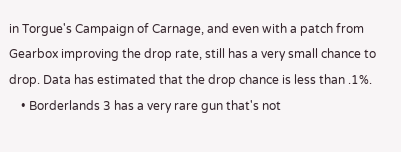in Torgue's Campaign of Carnage, and even with a patch from Gearbox improving the drop rate, still has a very small chance to drop. Data has estimated that the drop chance is less than .1%.
    • Borderlands 3 has a very rare gun that's not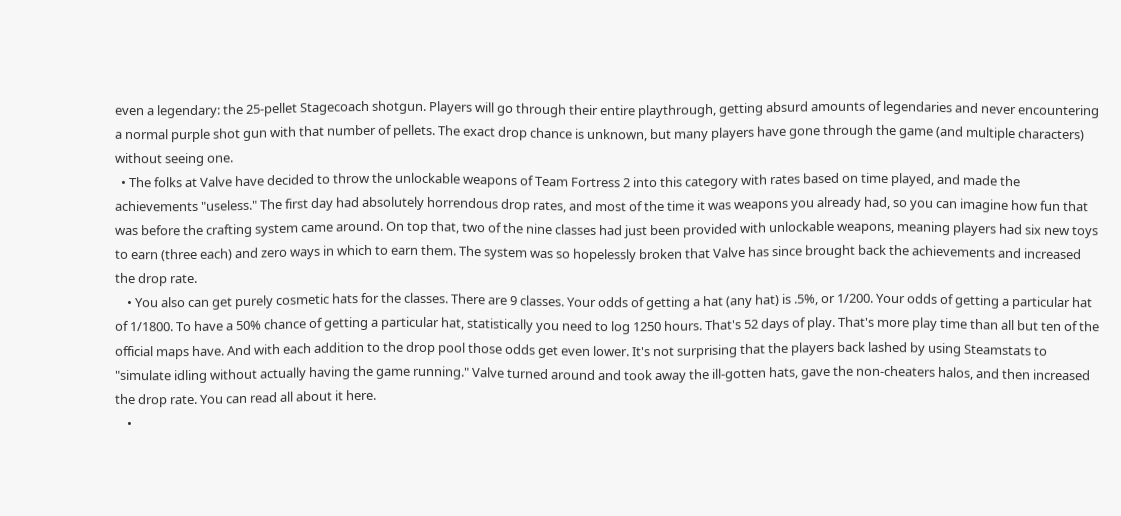even a legendary: the 25-pellet Stagecoach shotgun. Players will go through their entire playthrough, getting absurd amounts of legendaries and never encountering a normal purple shot gun with that number of pellets. The exact drop chance is unknown, but many players have gone through the game (and multiple characters) without seeing one.
  • The folks at Valve have decided to throw the unlockable weapons of Team Fortress 2 into this category with rates based on time played, and made the achievements "useless." The first day had absolutely horrendous drop rates, and most of the time it was weapons you already had, so you can imagine how fun that was before the crafting system came around. On top that, two of the nine classes had just been provided with unlockable weapons, meaning players had six new toys to earn (three each) and zero ways in which to earn them. The system was so hopelessly broken that Valve has since brought back the achievements and increased the drop rate.
    • You also can get purely cosmetic hats for the classes. There are 9 classes. Your odds of getting a hat (any hat) is .5%, or 1/200. Your odds of getting a particular hat of 1/1800. To have a 50% chance of getting a particular hat, statistically you need to log 1250 hours. That's 52 days of play. That's more play time than all but ten of the official maps have. And with each addition to the drop pool those odds get even lower. It's not surprising that the players back lashed by using Steamstats to "simulate idling without actually having the game running." Valve turned around and took away the ill-gotten hats, gave the non-cheaters halos, and then increased the drop rate. You can read all about it here.
    •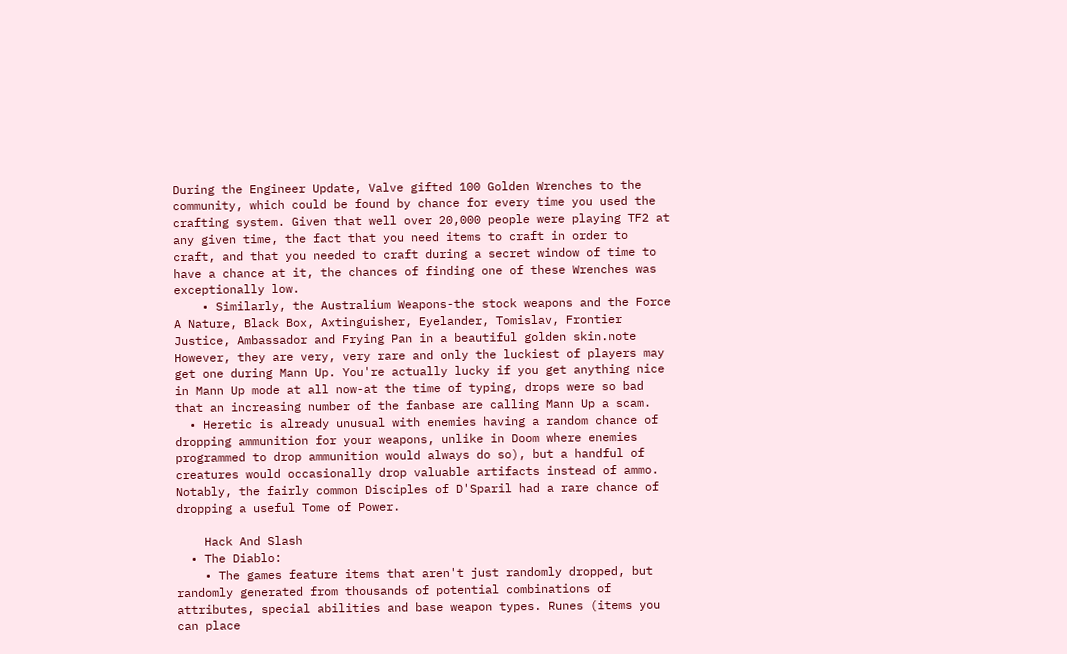During the Engineer Update, Valve gifted 100 Golden Wrenches to the community, which could be found by chance for every time you used the crafting system. Given that well over 20,000 people were playing TF2 at any given time, the fact that you need items to craft in order to craft, and that you needed to craft during a secret window of time to have a chance at it, the chances of finding one of these Wrenches was exceptionally low.
    • Similarly, the Australium Weapons-the stock weapons and the Force A Nature, Black Box, Axtinguisher, Eyelander, Tomislav, Frontier Justice, Ambassador and Frying Pan in a beautiful golden skin.note  However, they are very, very rare and only the luckiest of players may get one during Mann Up. You're actually lucky if you get anything nice in Mann Up mode at all now-at the time of typing, drops were so bad that an increasing number of the fanbase are calling Mann Up a scam.
  • Heretic is already unusual with enemies having a random chance of dropping ammunition for your weapons, unlike in Doom where enemies programmed to drop ammunition would always do so), but a handful of creatures would occasionally drop valuable artifacts instead of ammo. Notably, the fairly common Disciples of D'Sparil had a rare chance of dropping a useful Tome of Power.

    Hack And Slash
  • The Diablo:
    • The games feature items that aren't just randomly dropped, but randomly generated from thousands of potential combinations of attributes, special abilities and base weapon types. Runes (items you can place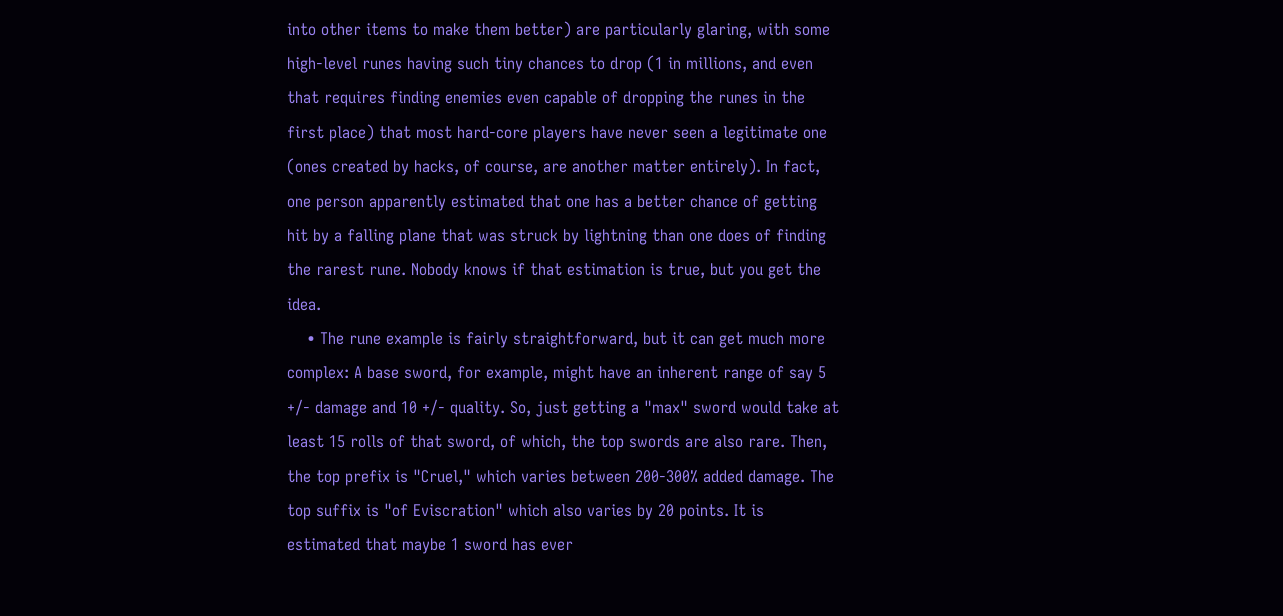into other items to make them better) are particularly glaring, with some high-level runes having such tiny chances to drop (1 in millions, and even that requires finding enemies even capable of dropping the runes in the first place) that most hard-core players have never seen a legitimate one (ones created by hacks, of course, are another matter entirely). In fact, one person apparently estimated that one has a better chance of getting hit by a falling plane that was struck by lightning than one does of finding the rarest rune. Nobody knows if that estimation is true, but you get the idea.
    • The rune example is fairly straightforward, but it can get much more complex: A base sword, for example, might have an inherent range of say 5 +/- damage and 10 +/- quality. So, just getting a "max" sword would take at least 15 rolls of that sword, of which, the top swords are also rare. Then, the top prefix is "Cruel," which varies between 200-300% added damage. The top suffix is "of Eviscration" which also varies by 20 points. It is estimated that maybe 1 sword has ever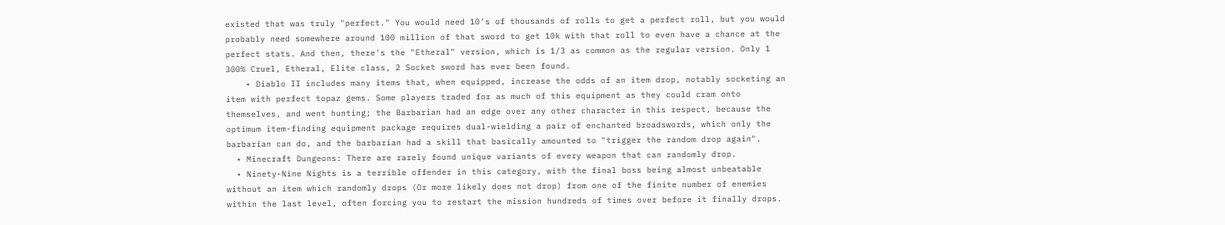existed that was truly "perfect." You would need 10's of thousands of rolls to get a perfect roll, but you would probably need somewhere around 100 million of that sword to get 10k with that roll to even have a chance at the perfect stats. And then, there's the "Etheral" version, which is 1/3 as common as the regular version. Only 1 300% Cruel, Etheral, Elite class, 2 Socket sword has ever been found.
    • Diablo II includes many items that, when equipped, increase the odds of an item drop, notably socketing an item with perfect topaz gems. Some players traded for as much of this equipment as they could cram onto themselves, and went hunting; the Barbarian had an edge over any other character in this respect, because the optimum item-finding equipment package requires dual-wielding a pair of enchanted broadswords, which only the barbarian can do, and the barbarian had a skill that basically amounted to "trigger the random drop again".
  • Minecraft Dungeons: There are rarely found unique variants of every weapon that can randomly drop.
  • Ninety-Nine Nights is a terrible offender in this category, with the final boss being almost unbeatable without an item which randomly drops (Or more likely does not drop) from one of the finite number of enemies within the last level, often forcing you to restart the mission hundreds of times over before it finally drops.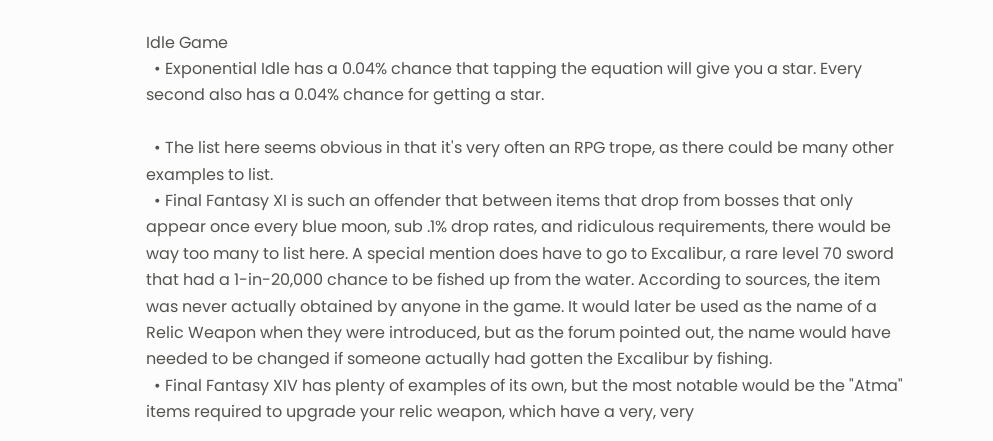Idle Game
  • Exponential Idle has a 0.04% chance that tapping the equation will give you a star. Every second also has a 0.04% chance for getting a star.

  • The list here seems obvious in that it's very often an RPG trope, as there could be many other examples to list.
  • Final Fantasy XI is such an offender that between items that drop from bosses that only appear once every blue moon, sub .1% drop rates, and ridiculous requirements, there would be way too many to list here. A special mention does have to go to Excalibur, a rare level 70 sword that had a 1-in-20,000 chance to be fished up from the water. According to sources, the item was never actually obtained by anyone in the game. It would later be used as the name of a Relic Weapon when they were introduced, but as the forum pointed out, the name would have needed to be changed if someone actually had gotten the Excalibur by fishing.
  • Final Fantasy XIV has plenty of examples of its own, but the most notable would be the "Atma" items required to upgrade your relic weapon, which have a very, very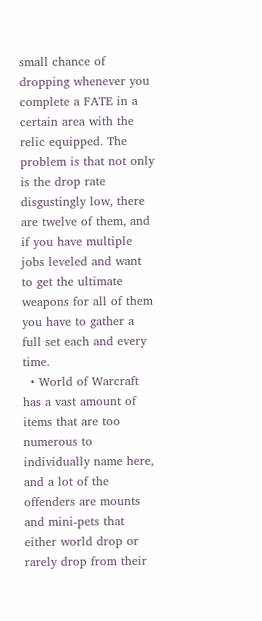small chance of dropping whenever you complete a FATE in a certain area with the relic equipped. The problem is that not only is the drop rate disgustingly low, there are twelve of them, and if you have multiple jobs leveled and want to get the ultimate weapons for all of them you have to gather a full set each and every time.
  • World of Warcraft has a vast amount of items that are too numerous to individually name here, and a lot of the offenders are mounts and mini-pets that either world drop or rarely drop from their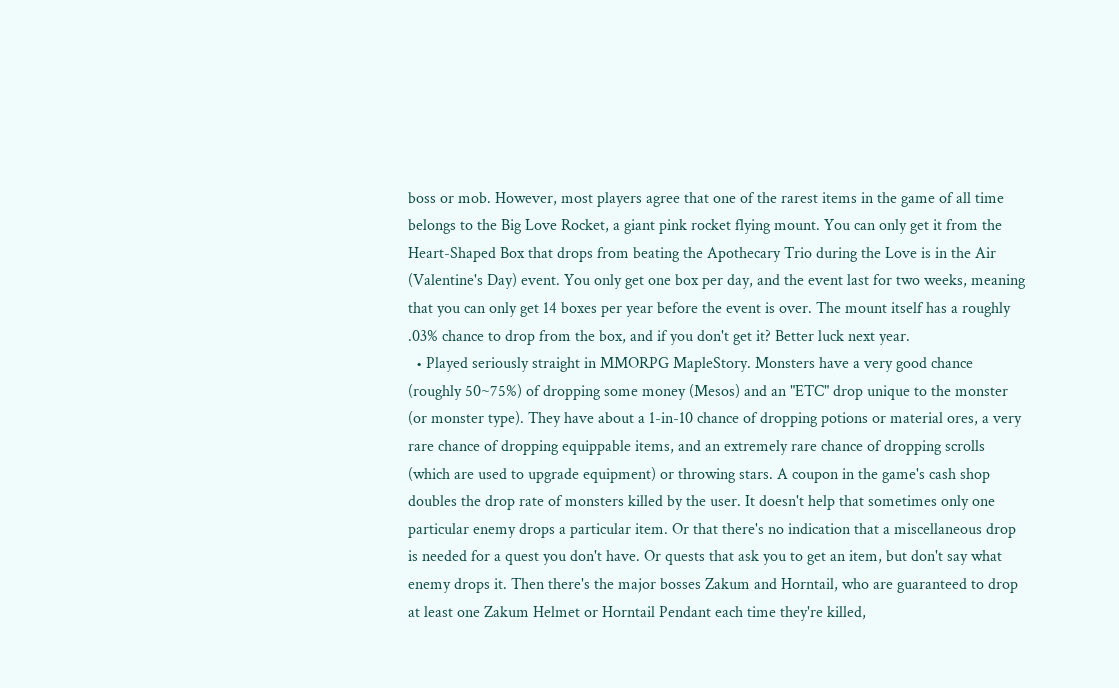boss or mob. However, most players agree that one of the rarest items in the game of all time belongs to the Big Love Rocket, a giant pink rocket flying mount. You can only get it from the Heart-Shaped Box that drops from beating the Apothecary Trio during the Love is in the Air (Valentine's Day) event. You only get one box per day, and the event last for two weeks, meaning that you can only get 14 boxes per year before the event is over. The mount itself has a roughly .03% chance to drop from the box, and if you don't get it? Better luck next year.
  • Played seriously straight in MMORPG MapleStory. Monsters have a very good chance (roughly 50~75%) of dropping some money (Mesos) and an "ETC" drop unique to the monster (or monster type). They have about a 1-in-10 chance of dropping potions or material ores, a very rare chance of dropping equippable items, and an extremely rare chance of dropping scrolls (which are used to upgrade equipment) or throwing stars. A coupon in the game's cash shop doubles the drop rate of monsters killed by the user. It doesn't help that sometimes only one particular enemy drops a particular item. Or that there's no indication that a miscellaneous drop is needed for a quest you don't have. Or quests that ask you to get an item, but don't say what enemy drops it. Then there's the major bosses Zakum and Horntail, who are guaranteed to drop at least one Zakum Helmet or Horntail Pendant each time they're killed,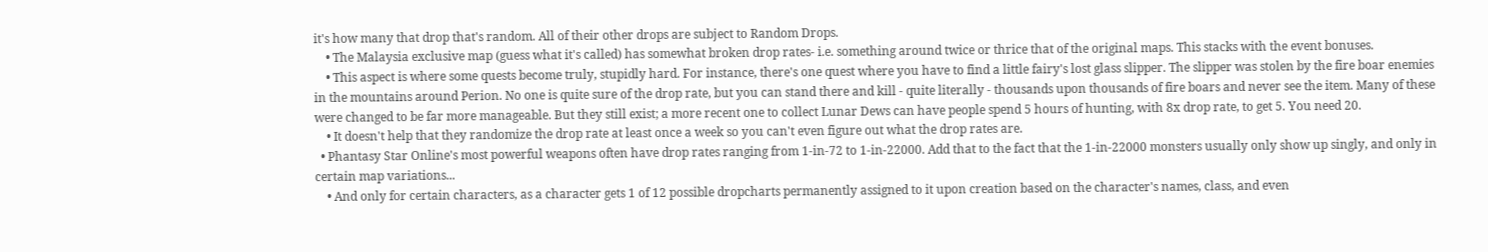it's how many that drop that's random. All of their other drops are subject to Random Drops.
    • The Malaysia exclusive map (guess what it's called) has somewhat broken drop rates- i.e. something around twice or thrice that of the original maps. This stacks with the event bonuses.
    • This aspect is where some quests become truly, stupidly hard. For instance, there's one quest where you have to find a little fairy's lost glass slipper. The slipper was stolen by the fire boar enemies in the mountains around Perion. No one is quite sure of the drop rate, but you can stand there and kill - quite literally - thousands upon thousands of fire boars and never see the item. Many of these were changed to be far more manageable. But they still exist; a more recent one to collect Lunar Dews can have people spend 5 hours of hunting, with 8x drop rate, to get 5. You need 20.
    • It doesn't help that they randomize the drop rate at least once a week so you can't even figure out what the drop rates are.
  • Phantasy Star Online's most powerful weapons often have drop rates ranging from 1-in-72 to 1-in-22000. Add that to the fact that the 1-in-22000 monsters usually only show up singly, and only in certain map variations...
    • And only for certain characters, as a character gets 1 of 12 possible dropcharts permanently assigned to it upon creation based on the character's names, class, and even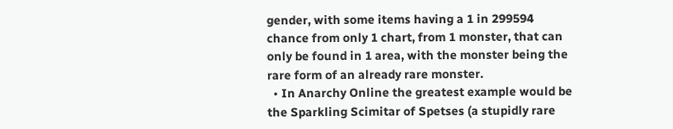gender, with some items having a 1 in 299594 chance from only 1 chart, from 1 monster, that can only be found in 1 area, with the monster being the rare form of an already rare monster.
  • In Anarchy Online the greatest example would be the Sparkling Scimitar of Spetses (a stupidly rare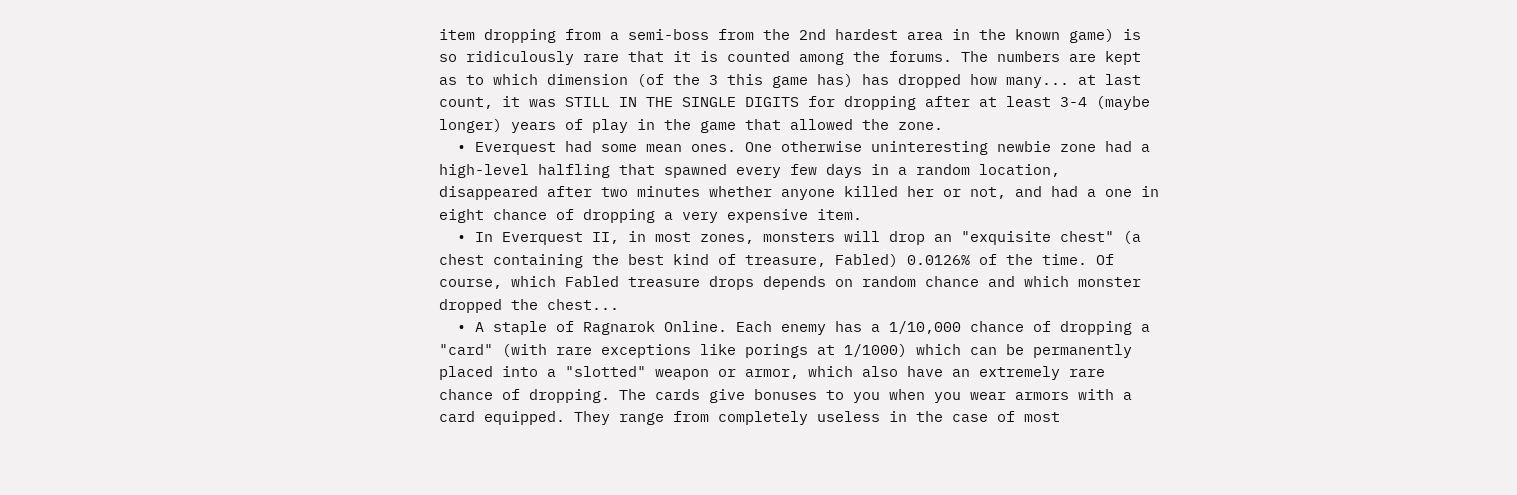item dropping from a semi-boss from the 2nd hardest area in the known game) is so ridiculously rare that it is counted among the forums. The numbers are kept as to which dimension (of the 3 this game has) has dropped how many... at last count, it was STILL IN THE SINGLE DIGITS for dropping after at least 3-4 (maybe longer) years of play in the game that allowed the zone.
  • Everquest had some mean ones. One otherwise uninteresting newbie zone had a high-level halfling that spawned every few days in a random location, disappeared after two minutes whether anyone killed her or not, and had a one in eight chance of dropping a very expensive item.
  • In Everquest II, in most zones, monsters will drop an "exquisite chest" (a chest containing the best kind of treasure, Fabled) 0.0126% of the time. Of course, which Fabled treasure drops depends on random chance and which monster dropped the chest...
  • A staple of Ragnarok Online. Each enemy has a 1/10,000 chance of dropping a "card" (with rare exceptions like porings at 1/1000) which can be permanently placed into a "slotted" weapon or armor, which also have an extremely rare chance of dropping. The cards give bonuses to you when you wear armors with a card equipped. They range from completely useless in the case of most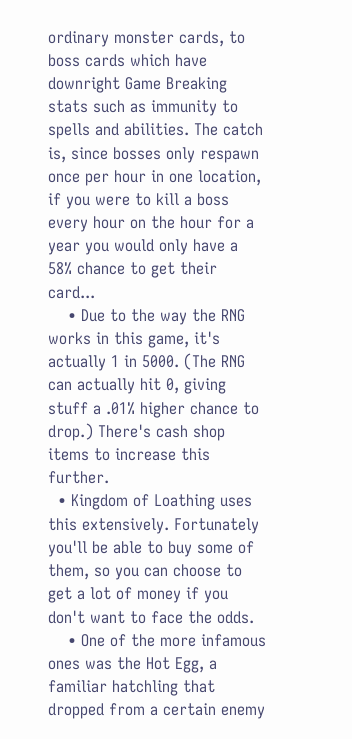ordinary monster cards, to boss cards which have downright Game Breaking stats such as immunity to spells and abilities. The catch is, since bosses only respawn once per hour in one location, if you were to kill a boss every hour on the hour for a year you would only have a 58% chance to get their card...
    • Due to the way the RNG works in this game, it's actually 1 in 5000. (The RNG can actually hit 0, giving stuff a .01% higher chance to drop.) There's cash shop items to increase this further.
  • Kingdom of Loathing uses this extensively. Fortunately you'll be able to buy some of them, so you can choose to get a lot of money if you don't want to face the odds.
    • One of the more infamous ones was the Hot Egg, a familiar hatchling that dropped from a certain enemy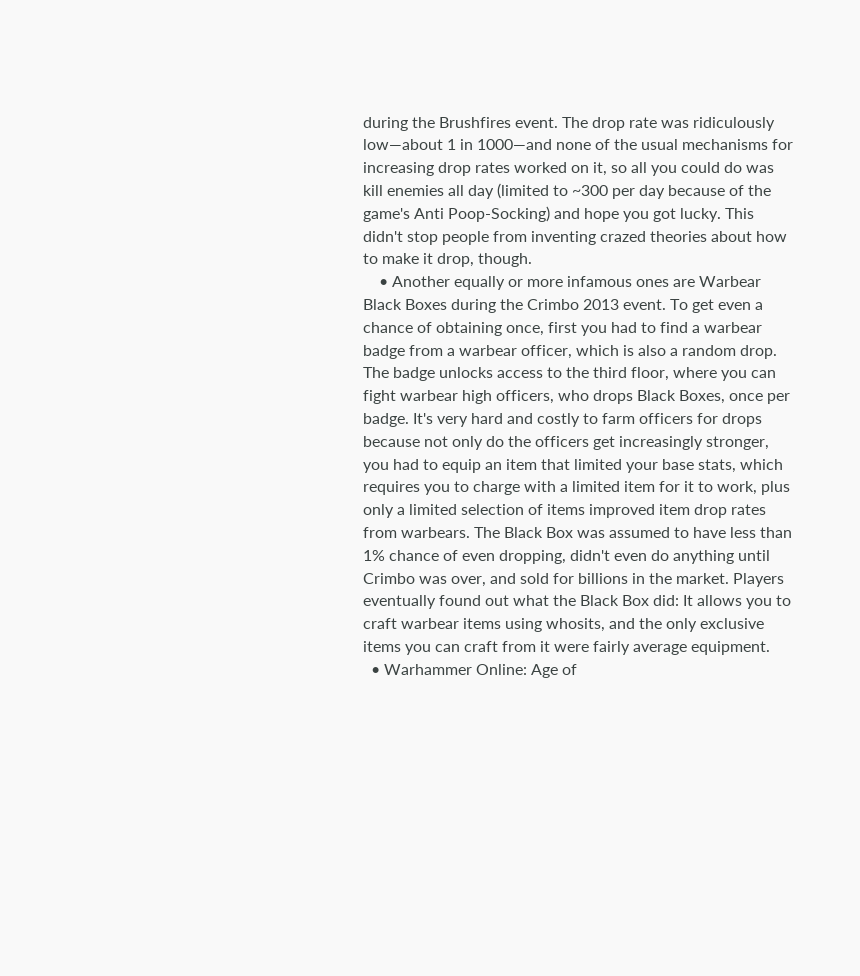during the Brushfires event. The drop rate was ridiculously low—about 1 in 1000—and none of the usual mechanisms for increasing drop rates worked on it, so all you could do was kill enemies all day (limited to ~300 per day because of the game's Anti Poop-Socking) and hope you got lucky. This didn't stop people from inventing crazed theories about how to make it drop, though.
    • Another equally or more infamous ones are Warbear Black Boxes during the Crimbo 2013 event. To get even a chance of obtaining once, first you had to find a warbear badge from a warbear officer, which is also a random drop. The badge unlocks access to the third floor, where you can fight warbear high officers, who drops Black Boxes, once per badge. It's very hard and costly to farm officers for drops because not only do the officers get increasingly stronger, you had to equip an item that limited your base stats, which requires you to charge with a limited item for it to work, plus only a limited selection of items improved item drop rates from warbears. The Black Box was assumed to have less than 1% chance of even dropping, didn't even do anything until Crimbo was over, and sold for billions in the market. Players eventually found out what the Black Box did: It allows you to craft warbear items using whosits, and the only exclusive items you can craft from it were fairly average equipment.
  • Warhammer Online: Age of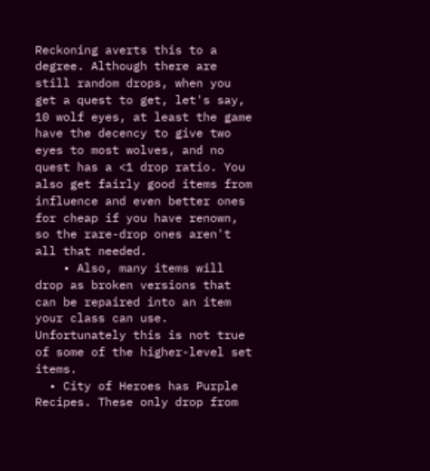Reckoning averts this to a degree. Although there are still random drops, when you get a quest to get, let's say, 10 wolf eyes, at least the game have the decency to give two eyes to most wolves, and no quest has a <1 drop ratio. You also get fairly good items from influence and even better ones for cheap if you have renown, so the rare-drop ones aren't all that needed.
    • Also, many items will drop as broken versions that can be repaired into an item your class can use. Unfortunately this is not true of some of the higher-level set items.
  • City of Heroes has Purple Recipes. These only drop from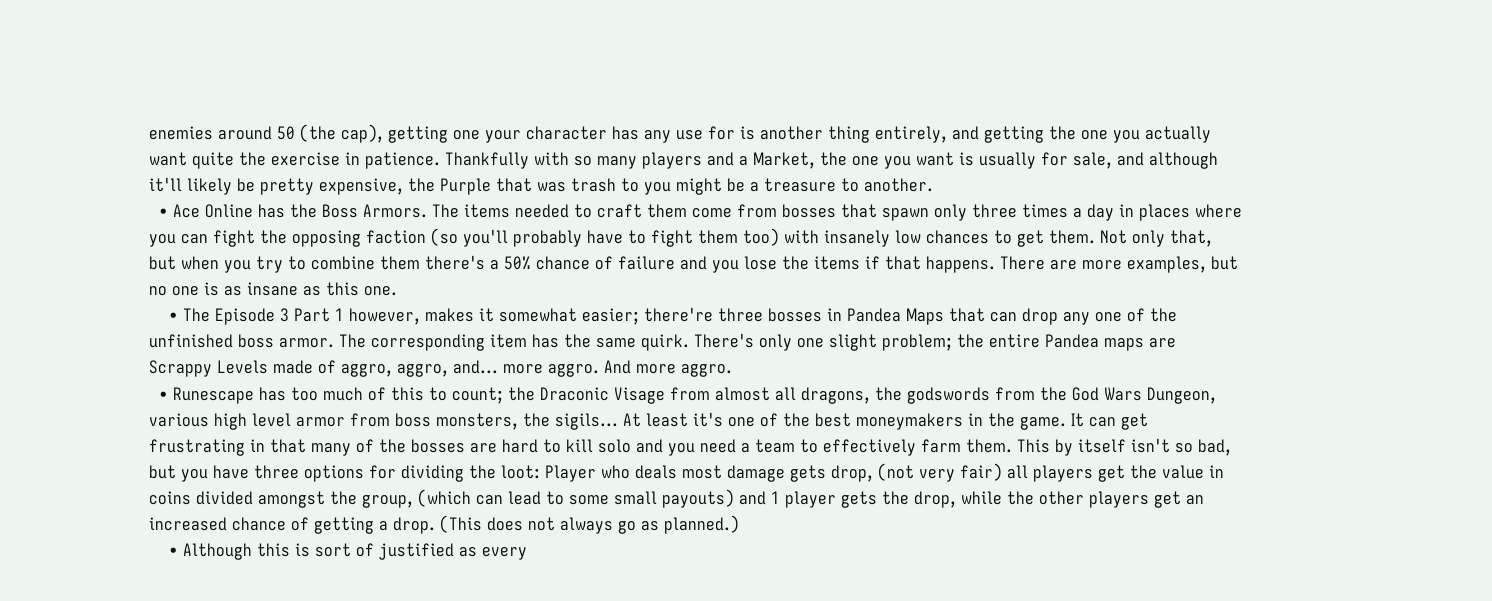enemies around 50 (the cap), getting one your character has any use for is another thing entirely, and getting the one you actually want quite the exercise in patience. Thankfully with so many players and a Market, the one you want is usually for sale, and although it'll likely be pretty expensive, the Purple that was trash to you might be a treasure to another.
  • Ace Online has the Boss Armors. The items needed to craft them come from bosses that spawn only three times a day in places where you can fight the opposing faction (so you'll probably have to fight them too) with insanely low chances to get them. Not only that, but when you try to combine them there's a 50% chance of failure and you lose the items if that happens. There are more examples, but no one is as insane as this one.
    • The Episode 3 Part 1 however, makes it somewhat easier; there're three bosses in Pandea Maps that can drop any one of the unfinished boss armor. The corresponding item has the same quirk. There's only one slight problem; the entire Pandea maps are Scrappy Levels made of aggro, aggro, and... more aggro. And more aggro.
  • Runescape has too much of this to count; the Draconic Visage from almost all dragons, the godswords from the God Wars Dungeon, various high level armor from boss monsters, the sigils... At least it's one of the best moneymakers in the game. It can get frustrating in that many of the bosses are hard to kill solo and you need a team to effectively farm them. This by itself isn't so bad, but you have three options for dividing the loot: Player who deals most damage gets drop, (not very fair) all players get the value in coins divided amongst the group, (which can lead to some small payouts) and 1 player gets the drop, while the other players get an increased chance of getting a drop. (This does not always go as planned.)
    • Although this is sort of justified as every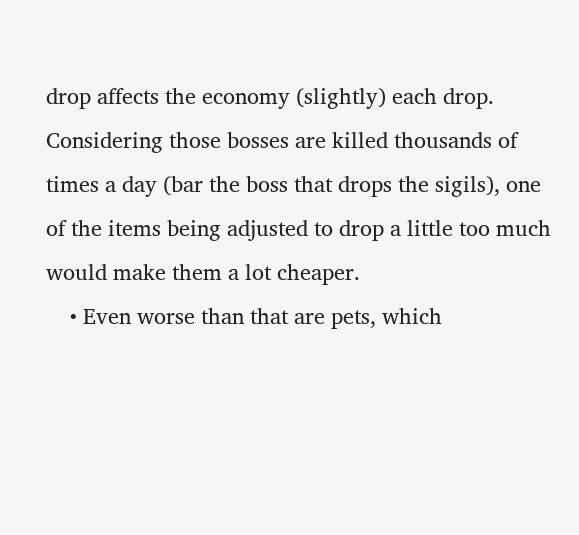drop affects the economy (slightly) each drop. Considering those bosses are killed thousands of times a day (bar the boss that drops the sigils), one of the items being adjusted to drop a little too much would make them a lot cheaper.
    • Even worse than that are pets, which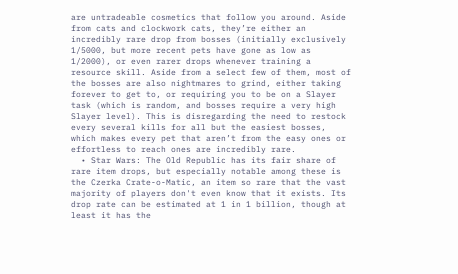are untradeable cosmetics that follow you around. Aside from cats and clockwork cats, they’re either an incredibly rare drop from bosses (initially exclusively 1/5000, but more recent pets have gone as low as 1/2000), or even rarer drops whenever training a resource skill. Aside from a select few of them, most of the bosses are also nightmares to grind, either taking forever to get to, or requiring you to be on a Slayer task (which is random, and bosses require a very high Slayer level). This is disregarding the need to restock every several kills for all but the easiest bosses, which makes every pet that aren’t from the easy ones or effortless to reach ones are incredibly rare.
  • Star Wars: The Old Republic has its fair share of rare item drops, but especially notable among these is the Czerka Crate-o-Matic, an item so rare that the vast majority of players don't even know that it exists. Its drop rate can be estimated at 1 in 1 billion, though at least it has the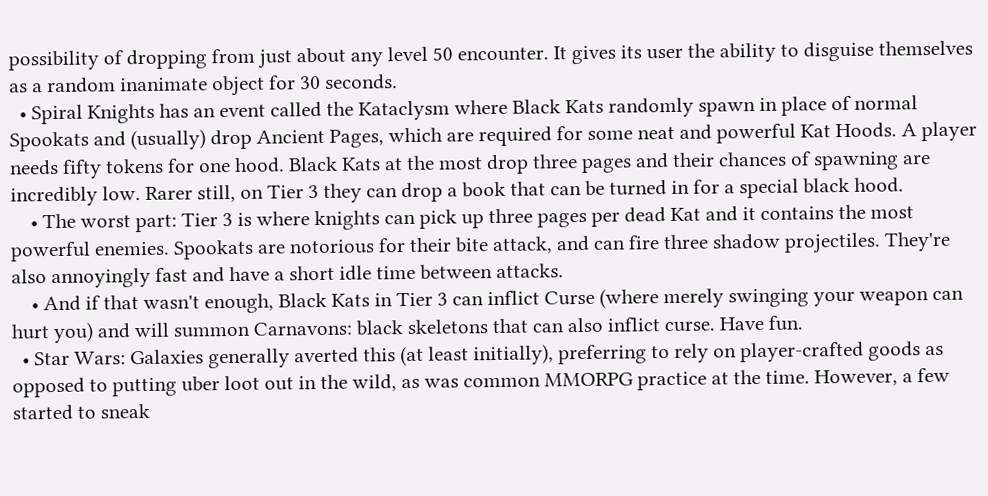possibility of dropping from just about any level 50 encounter. It gives its user the ability to disguise themselves as a random inanimate object for 30 seconds.
  • Spiral Knights has an event called the Kataclysm where Black Kats randomly spawn in place of normal Spookats and (usually) drop Ancient Pages, which are required for some neat and powerful Kat Hoods. A player needs fifty tokens for one hood. Black Kats at the most drop three pages and their chances of spawning are incredibly low. Rarer still, on Tier 3 they can drop a book that can be turned in for a special black hood.
    • The worst part: Tier 3 is where knights can pick up three pages per dead Kat and it contains the most powerful enemies. Spookats are notorious for their bite attack, and can fire three shadow projectiles. They're also annoyingly fast and have a short idle time between attacks.
    • And if that wasn't enough, Black Kats in Tier 3 can inflict Curse (where merely swinging your weapon can hurt you) and will summon Carnavons: black skeletons that can also inflict curse. Have fun.
  • Star Wars: Galaxies generally averted this (at least initially), preferring to rely on player-crafted goods as opposed to putting uber loot out in the wild, as was common MMORPG practice at the time. However, a few started to sneak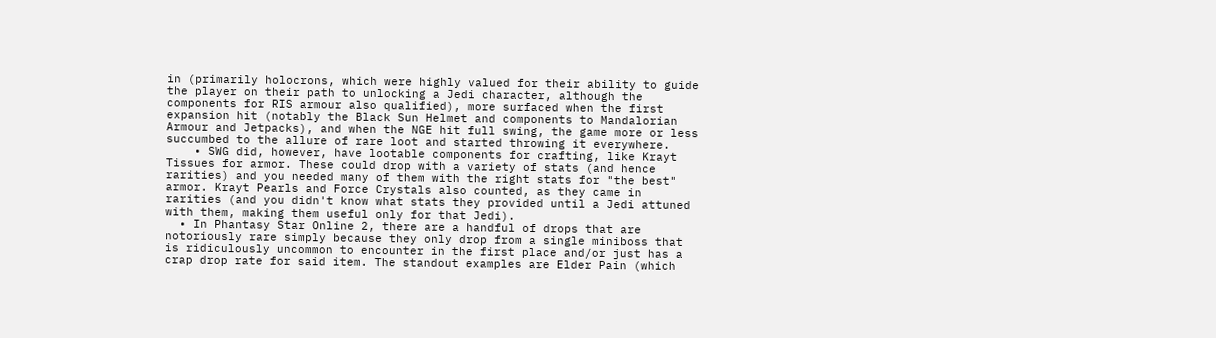in (primarily holocrons, which were highly valued for their ability to guide the player on their path to unlocking a Jedi character, although the components for RIS armour also qualified), more surfaced when the first expansion hit (notably the Black Sun Helmet and components to Mandalorian Armour and Jetpacks), and when the NGE hit full swing, the game more or less succumbed to the allure of rare loot and started throwing it everywhere.
    • SWG did, however, have lootable components for crafting, like Krayt Tissues for armor. These could drop with a variety of stats (and hence rarities) and you needed many of them with the right stats for "the best" armor. Krayt Pearls and Force Crystals also counted, as they came in rarities (and you didn't know what stats they provided until a Jedi attuned with them, making them useful only for that Jedi).
  • In Phantasy Star Online 2, there are a handful of drops that are notoriously rare simply because they only drop from a single miniboss that is ridiculously uncommon to encounter in the first place and/or just has a crap drop rate for said item. The standout examples are Elder Pain (which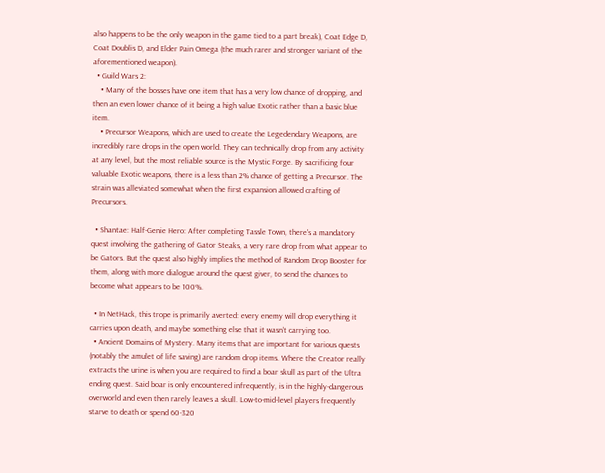also happens to be the only weapon in the game tied to a part break), Coat Edge D, Coat Doublis D, and Elder Pain Omega (the much rarer and stronger variant of the aforementioned weapon).
  • Guild Wars 2:
    • Many of the bosses have one item that has a very low chance of dropping, and then an even lower chance of it being a high value Exotic rather than a basic blue item.
    • Precursor Weapons, which are used to create the Legedendary Weapons, are incredibly rare drops in the open world. They can technically drop from any activity at any level, but the most reliable source is the Mystic Forge. By sacrificing four valuable Exotic weapons, there is a less than 2% chance of getting a Precursor. The strain was alleviated somewhat when the first expansion allowed crafting of Precursors.

  • Shantae: Half-Genie Hero: After completing Tassle Town, there's a mandatory quest involving the gathering of Gator Steaks, a very rare drop from what appear to be Gators. But the quest also highly implies the method of Random Drop Booster for them, along with more dialogue around the quest giver, to send the chances to become what appears to be 100%.

  • In NetHack, this trope is primarily averted: every enemy will drop everything it carries upon death, and maybe something else that it wasn’t carrying too.
  • Ancient Domains of Mystery. Many items that are important for various quests (notably the amulet of life saving) are random drop items. Where the Creator really extracts the urine is when you are required to find a boar skull as part of the Ultra ending quest. Said boar is only encountered infrequently, is in the highly-dangerous overworld and even then rarely leaves a skull. Low-to-mid-level players frequently starve to death or spend 60-320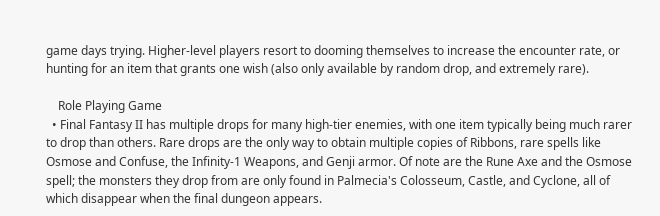game days trying. Higher-level players resort to dooming themselves to increase the encounter rate, or hunting for an item that grants one wish (also only available by random drop, and extremely rare).

    Role Playing Game
  • Final Fantasy II has multiple drops for many high-tier enemies, with one item typically being much rarer to drop than others. Rare drops are the only way to obtain multiple copies of Ribbons, rare spells like Osmose and Confuse, the Infinity-1 Weapons, and Genji armor. Of note are the Rune Axe and the Osmose spell; the monsters they drop from are only found in Palmecia's Colosseum, Castle, and Cyclone, all of which disappear when the final dungeon appears.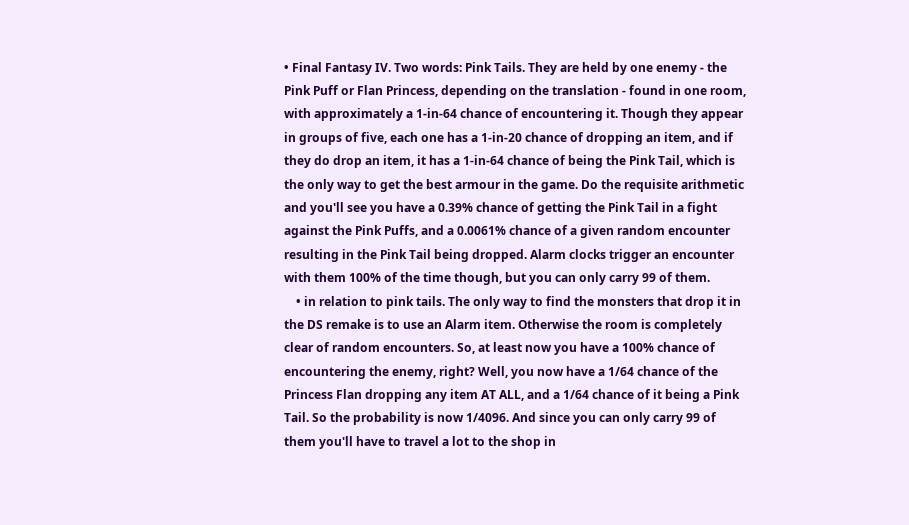• Final Fantasy IV. Two words: Pink Tails. They are held by one enemy - the Pink Puff or Flan Princess, depending on the translation - found in one room, with approximately a 1-in-64 chance of encountering it. Though they appear in groups of five, each one has a 1-in-20 chance of dropping an item, and if they do drop an item, it has a 1-in-64 chance of being the Pink Tail, which is the only way to get the best armour in the game. Do the requisite arithmetic and you'll see you have a 0.39% chance of getting the Pink Tail in a fight against the Pink Puffs, and a 0.0061% chance of a given random encounter resulting in the Pink Tail being dropped. Alarm clocks trigger an encounter with them 100% of the time though, but you can only carry 99 of them.
    • in relation to pink tails. The only way to find the monsters that drop it in the DS remake is to use an Alarm item. Otherwise the room is completely clear of random encounters. So, at least now you have a 100% chance of encountering the enemy, right? Well, you now have a 1/64 chance of the Princess Flan dropping any item AT ALL, and a 1/64 chance of it being a Pink Tail. So the probability is now 1/4096. And since you can only carry 99 of them you'll have to travel a lot to the shop in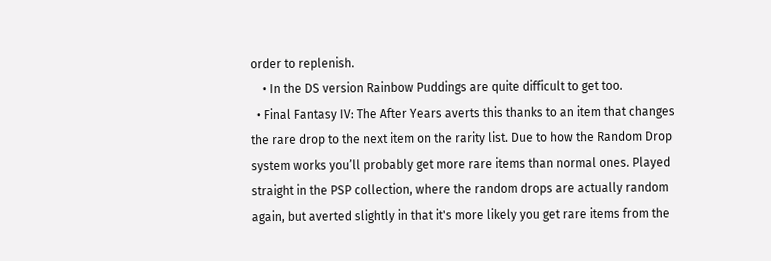order to replenish.
    • In the DS version Rainbow Puddings are quite difficult to get too.
  • Final Fantasy IV: The After Years averts this thanks to an item that changes the rare drop to the next item on the rarity list. Due to how the Random Drop system works you’ll probably get more rare items than normal ones. Played straight in the PSP collection, where the random drops are actually random again, but averted slightly in that it's more likely you get rare items from the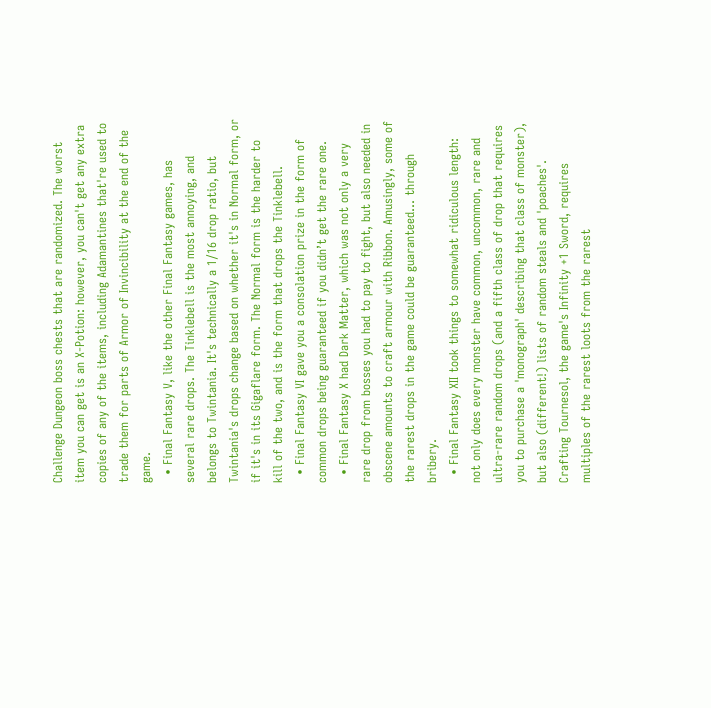Challenge Dungeon boss chests that are randomized. The worst item you can get is an X-Potion: however, you can't get any extra copies of any of the items, including Adamantines that're used to trade them for parts of Armor of Invincibility at the end of the game.
  • Final Fantasy V, like the other Final Fantasy games, has several rare drops. The Tinklebell is the most annoying, and belongs to Twintania. It's technically a 1/16 drop ratio, but Twintania's drops change based on whether it's in Normal form, or if it's in its Gigaflare form. The Normal form is the harder to kill of the two, and is the form that drops the Tinklebell.
  • Final Fantasy VI gave you a consolation prize in the form of common drops being guaranteed if you didn’t get the rare one.
  • Final Fantasy X had Dark Matter, which was not only a very rare drop from bosses you had to pay to fight, but also needed in obscene amounts to craft armour with Ribbon. Amusingly, some of the rarest drops in the game could be guaranteed... through bribery.
  • Final Fantasy XII took things to somewhat ridiculous length: not only does every monster have common, uncommon, rare and ultra-rare random drops (and a fifth class of drop that requires you to purchase a 'monograph' describing that class of monster), but also (different!) lists of random steals and 'poaches'. Crafting Tournesol, the game's Infinity +1 Sword, requires multiples of the rarest loots from the rarest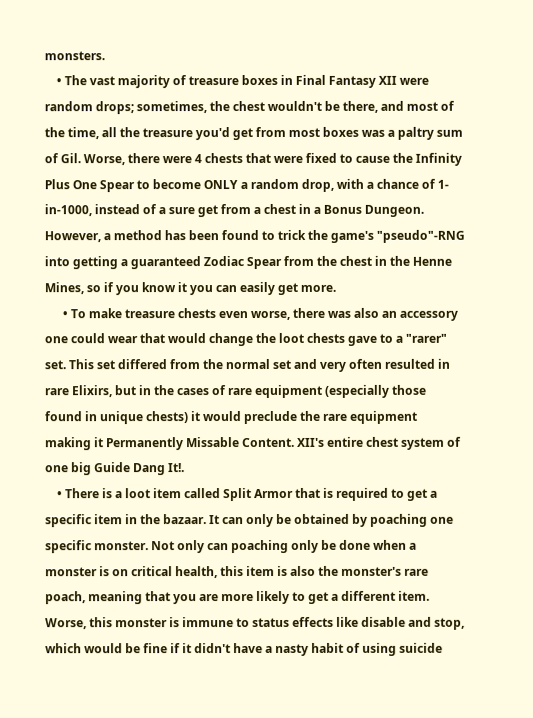monsters.
    • The vast majority of treasure boxes in Final Fantasy XII were random drops; sometimes, the chest wouldn't be there, and most of the time, all the treasure you'd get from most boxes was a paltry sum of Gil. Worse, there were 4 chests that were fixed to cause the Infinity Plus One Spear to become ONLY a random drop, with a chance of 1-in-1000, instead of a sure get from a chest in a Bonus Dungeon. However, a method has been found to trick the game's "pseudo"-RNG into getting a guaranteed Zodiac Spear from the chest in the Henne Mines, so if you know it you can easily get more.
      • To make treasure chests even worse, there was also an accessory one could wear that would change the loot chests gave to a "rarer" set. This set differed from the normal set and very often resulted in rare Elixirs, but in the cases of rare equipment (especially those found in unique chests) it would preclude the rare equipment making it Permanently Missable Content. XII's entire chest system of one big Guide Dang It!.
    • There is a loot item called Split Armor that is required to get a specific item in the bazaar. It can only be obtained by poaching one specific monster. Not only can poaching only be done when a monster is on critical health, this item is also the monster's rare poach, meaning that you are more likely to get a different item. Worse, this monster is immune to status effects like disable and stop, which would be fine if it didn't have a nasty habit of using suicide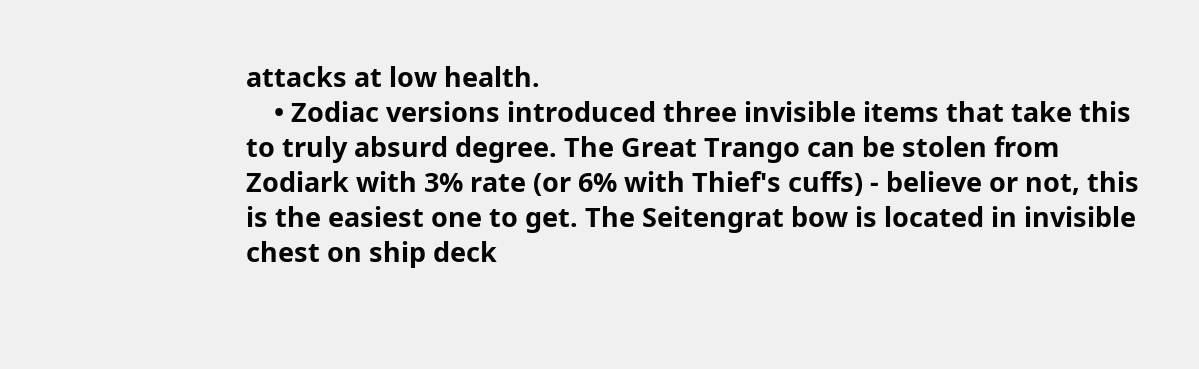attacks at low health.
    • Zodiac versions introduced three invisible items that take this to truly absurd degree. The Great Trango can be stolen from Zodiark with 3% rate (or 6% with Thief's cuffs) - believe or not, this is the easiest one to get. The Seitengrat bow is located in invisible chest on ship deck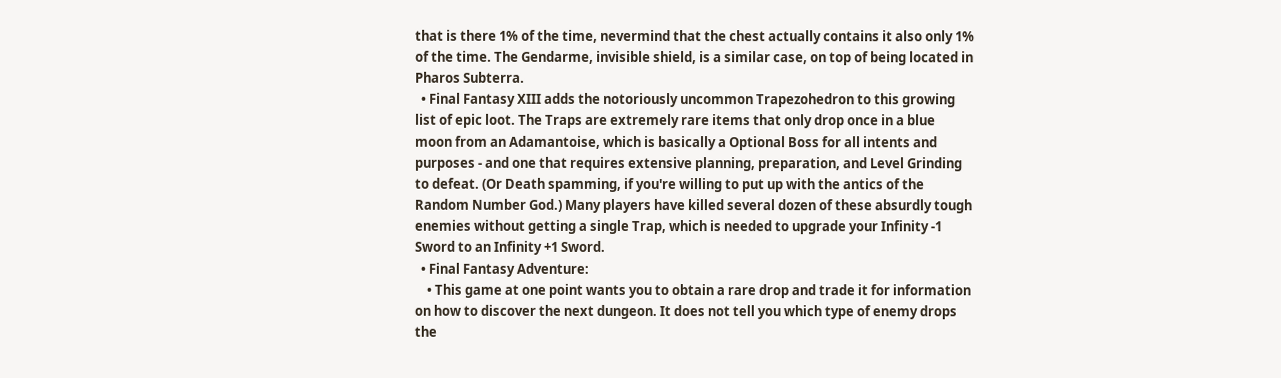that is there 1% of the time, nevermind that the chest actually contains it also only 1% of the time. The Gendarme, invisible shield, is a similar case, on top of being located in Pharos Subterra.
  • Final Fantasy XIII adds the notoriously uncommon Trapezohedron to this growing list of epic loot. The Traps are extremely rare items that only drop once in a blue moon from an Adamantoise, which is basically a Optional Boss for all intents and purposes - and one that requires extensive planning, preparation, and Level Grinding to defeat. (Or Death spamming, if you're willing to put up with the antics of the Random Number God.) Many players have killed several dozen of these absurdly tough enemies without getting a single Trap, which is needed to upgrade your Infinity -1 Sword to an Infinity +1 Sword.
  • Final Fantasy Adventure:
    • This game at one point wants you to obtain a rare drop and trade it for information on how to discover the next dungeon. It does not tell you which type of enemy drops the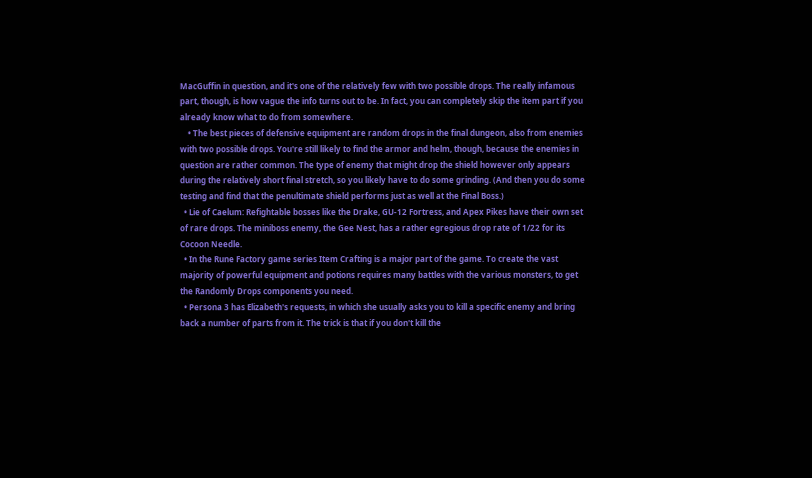MacGuffin in question, and it's one of the relatively few with two possible drops. The really infamous part, though, is how vague the info turns out to be. In fact, you can completely skip the item part if you already know what to do from somewhere.
    • The best pieces of defensive equipment are random drops in the final dungeon, also from enemies with two possible drops. You're still likely to find the armor and helm, though, because the enemies in question are rather common. The type of enemy that might drop the shield however only appears during the relatively short final stretch, so you likely have to do some grinding. (And then you do some testing and find that the penultimate shield performs just as well at the Final Boss.)
  • Lie of Caelum: Refightable bosses like the Drake, GU-12 Fortress, and Apex Pikes have their own set of rare drops. The miniboss enemy, the Gee Nest, has a rather egregious drop rate of 1/22 for its Cocoon Needle.
  • In the Rune Factory game series Item Crafting is a major part of the game. To create the vast majority of powerful equipment and potions requires many battles with the various monsters, to get the Randomly Drops components you need.
  • Persona 3 has Elizabeth's requests, in which she usually asks you to kill a specific enemy and bring back a number of parts from it. The trick is that if you don't kill the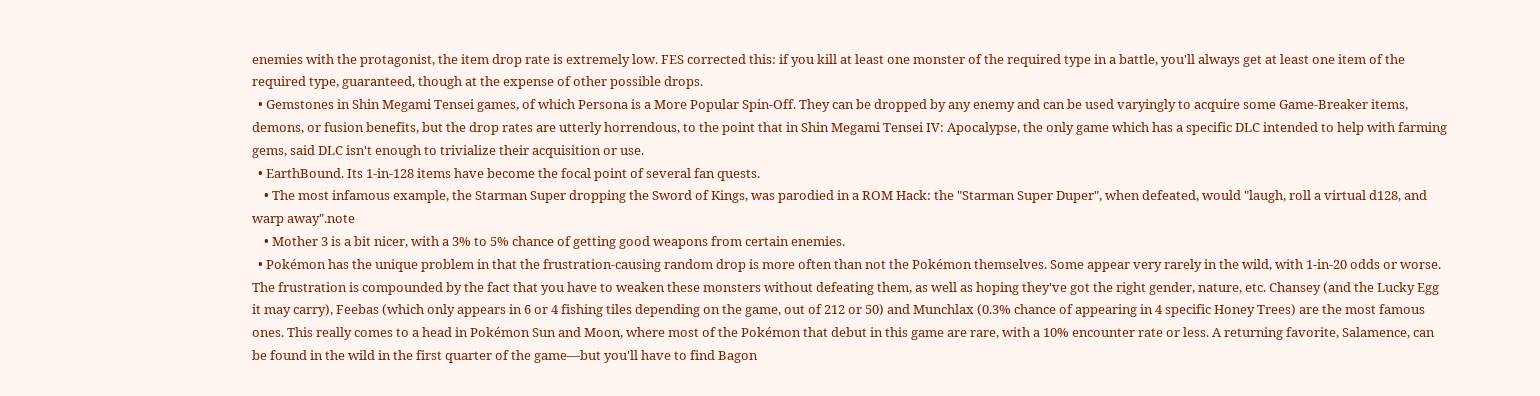enemies with the protagonist, the item drop rate is extremely low. FES corrected this: if you kill at least one monster of the required type in a battle, you'll always get at least one item of the required type, guaranteed, though at the expense of other possible drops.
  • Gemstones in Shin Megami Tensei games, of which Persona is a More Popular Spin-Off. They can be dropped by any enemy and can be used varyingly to acquire some Game-Breaker items, demons, or fusion benefits, but the drop rates are utterly horrendous, to the point that in Shin Megami Tensei IV: Apocalypse, the only game which has a specific DLC intended to help with farming gems, said DLC isn't enough to trivialize their acquisition or use.
  • EarthBound. Its 1-in-128 items have become the focal point of several fan quests.
    • The most infamous example, the Starman Super dropping the Sword of Kings, was parodied in a ROM Hack: the "Starman Super Duper", when defeated, would "laugh, roll a virtual d128, and warp away".note
    • Mother 3 is a bit nicer, with a 3% to 5% chance of getting good weapons from certain enemies.
  • Pokémon has the unique problem in that the frustration-causing random drop is more often than not the Pokémon themselves. Some appear very rarely in the wild, with 1-in-20 odds or worse. The frustration is compounded by the fact that you have to weaken these monsters without defeating them, as well as hoping they've got the right gender, nature, etc. Chansey (and the Lucky Egg it may carry), Feebas (which only appears in 6 or 4 fishing tiles depending on the game, out of 212 or 50) and Munchlax (0.3% chance of appearing in 4 specific Honey Trees) are the most famous ones. This really comes to a head in Pokémon Sun and Moon, where most of the Pokémon that debut in this game are rare, with a 10% encounter rate or less. A returning favorite, Salamence, can be found in the wild in the first quarter of the game—but you'll have to find Bagon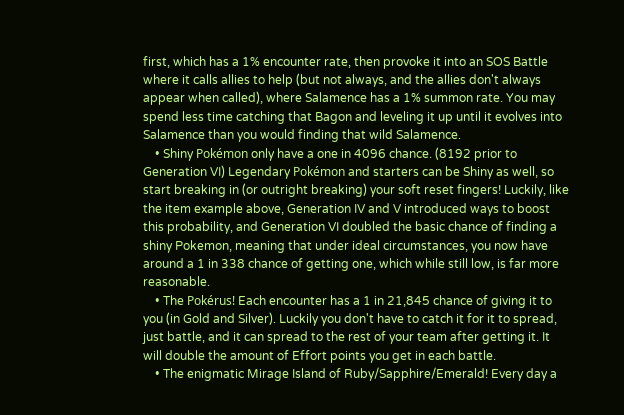first, which has a 1% encounter rate, then provoke it into an SOS Battle where it calls allies to help (but not always, and the allies don't always appear when called), where Salamence has a 1% summon rate. You may spend less time catching that Bagon and leveling it up until it evolves into Salamence than you would finding that wild Salamence.
    • Shiny Pokémon only have a one in 4096 chance. (8192 prior to Generation VI) Legendary Pokémon and starters can be Shiny as well, so start breaking in (or outright breaking) your soft reset fingers! Luckily, like the item example above, Generation IV and V introduced ways to boost this probability, and Generation VI doubled the basic chance of finding a shiny Pokemon, meaning that under ideal circumstances, you now have around a 1 in 338 chance of getting one, which while still low, is far more reasonable.
    • The Pokérus! Each encounter has a 1 in 21,845 chance of giving it to you (in Gold and Silver). Luckily you don't have to catch it for it to spread, just battle, and it can spread to the rest of your team after getting it. It will double the amount of Effort points you get in each battle.
    • The enigmatic Mirage Island of Ruby/Sapphire/Emerald! Every day a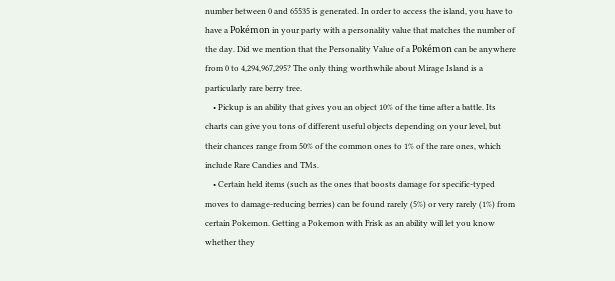number between 0 and 65535 is generated. In order to access the island, you have to have a Pokémon in your party with a personality value that matches the number of the day. Did we mention that the Personality Value of a Pokémon can be anywhere from 0 to 4,294,967,295? The only thing worthwhile about Mirage Island is a particularly rare berry tree.
    • Pickup is an ability that gives you an object 10% of the time after a battle. Its charts can give you tons of different useful objects depending on your level, but their chances range from 50% of the common ones to 1% of the rare ones, which include Rare Candies and TMs.
    • Certain held items (such as the ones that boosts damage for specific-typed moves to damage-reducing berries) can be found rarely (5%) or very rarely (1%) from certain Pokemon. Getting a Pokemon with Frisk as an ability will let you know whether they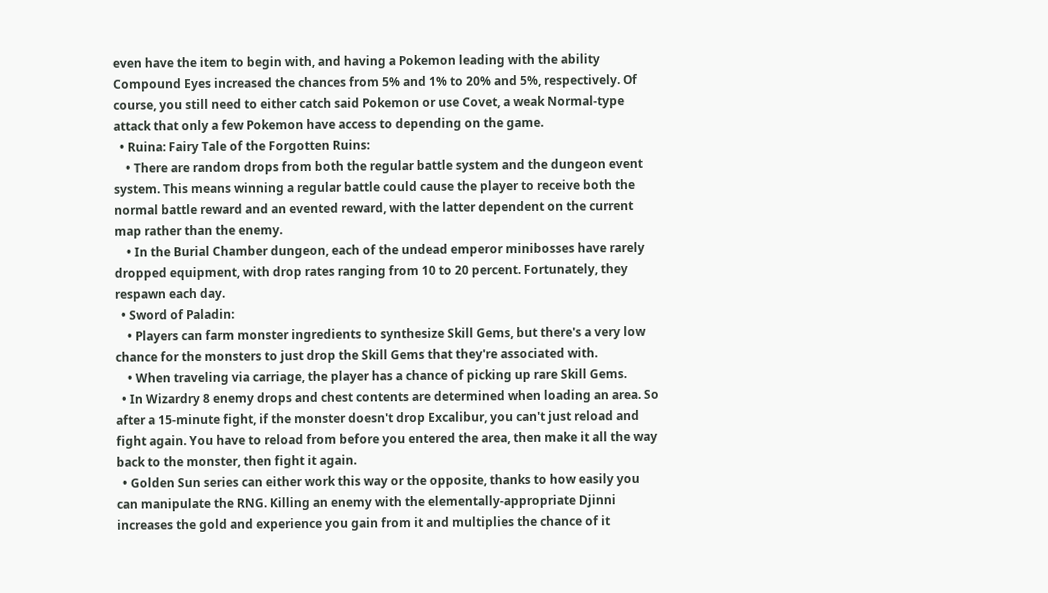even have the item to begin with, and having a Pokemon leading with the ability Compound Eyes increased the chances from 5% and 1% to 20% and 5%, respectively. Of course, you still need to either catch said Pokemon or use Covet, a weak Normal-type attack that only a few Pokemon have access to depending on the game.
  • Ruina: Fairy Tale of the Forgotten Ruins:
    • There are random drops from both the regular battle system and the dungeon event system. This means winning a regular battle could cause the player to receive both the normal battle reward and an evented reward, with the latter dependent on the current map rather than the enemy.
    • In the Burial Chamber dungeon, each of the undead emperor minibosses have rarely dropped equipment, with drop rates ranging from 10 to 20 percent. Fortunately, they respawn each day.
  • Sword of Paladin:
    • Players can farm monster ingredients to synthesize Skill Gems, but there's a very low chance for the monsters to just drop the Skill Gems that they're associated with.
    • When traveling via carriage, the player has a chance of picking up rare Skill Gems.
  • In Wizardry 8 enemy drops and chest contents are determined when loading an area. So after a 15-minute fight, if the monster doesn't drop Excalibur, you can't just reload and fight again. You have to reload from before you entered the area, then make it all the way back to the monster, then fight it again.
  • Golden Sun series can either work this way or the opposite, thanks to how easily you can manipulate the RNG. Killing an enemy with the elementally-appropriate Djinni increases the gold and experience you gain from it and multiplies the chance of it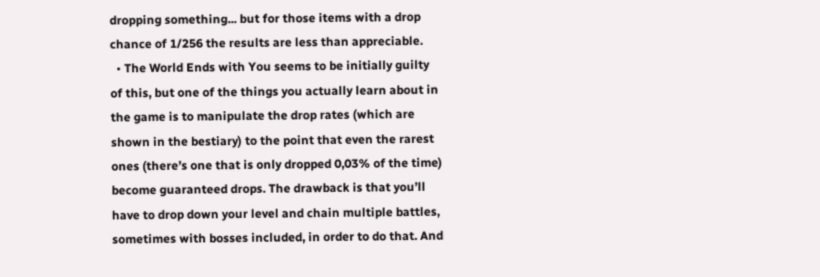dropping something... but for those items with a drop chance of 1/256 the results are less than appreciable.
  • The World Ends with You seems to be initially guilty of this, but one of the things you actually learn about in the game is to manipulate the drop rates (which are shown in the bestiary) to the point that even the rarest ones (there’s one that is only dropped 0,03% of the time) become guaranteed drops. The drawback is that you’ll have to drop down your level and chain multiple battles, sometimes with bosses included, in order to do that. And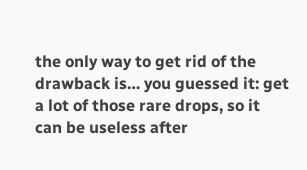the only way to get rid of the drawback is… you guessed it: get a lot of those rare drops, so it can be useless after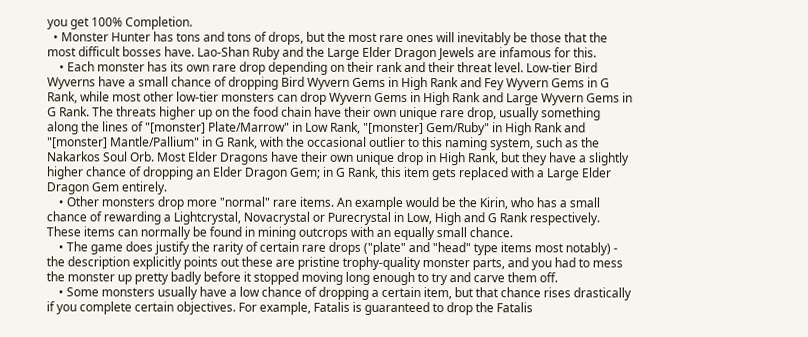you get 100% Completion.
  • Monster Hunter has tons and tons of drops, but the most rare ones will inevitably be those that the most difficult bosses have. Lao-Shan Ruby and the Large Elder Dragon Jewels are infamous for this.
    • Each monster has its own rare drop depending on their rank and their threat level. Low-tier Bird Wyverns have a small chance of dropping Bird Wyvern Gems in High Rank and Fey Wyvern Gems in G Rank, while most other low-tier monsters can drop Wyvern Gems in High Rank and Large Wyvern Gems in G Rank. The threats higher up on the food chain have their own unique rare drop, usually something along the lines of "[monster] Plate/Marrow" in Low Rank, "[monster] Gem/Ruby" in High Rank and "[monster] Mantle/Pallium" in G Rank, with the occasional outlier to this naming system, such as the Nakarkos Soul Orb. Most Elder Dragons have their own unique drop in High Rank, but they have a slightly higher chance of dropping an Elder Dragon Gem; in G Rank, this item gets replaced with a Large Elder Dragon Gem entirely.
    • Other monsters drop more "normal" rare items. An example would be the Kirin, who has a small chance of rewarding a Lightcrystal, Novacrystal or Purecrystal in Low, High and G Rank respectively. These items can normally be found in mining outcrops with an equally small chance.
    • The game does justify the rarity of certain rare drops ("plate" and "head" type items most notably) - the description explicitly points out these are pristine trophy-quality monster parts, and you had to mess the monster up pretty badly before it stopped moving long enough to try and carve them off.
    • Some monsters usually have a low chance of dropping a certain item, but that chance rises drastically if you complete certain objectives. For example, Fatalis is guaranteed to drop the Fatalis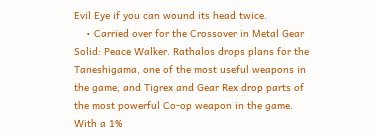Evil Eye if you can wound its head twice.
    • Carried over for the Crossover in Metal Gear Solid: Peace Walker. Rathalos drops plans for the Taneshigama, one of the most useful weapons in the game, and Tigrex and Gear Rex drop parts of the most powerful Co-op weapon in the game. With a 1%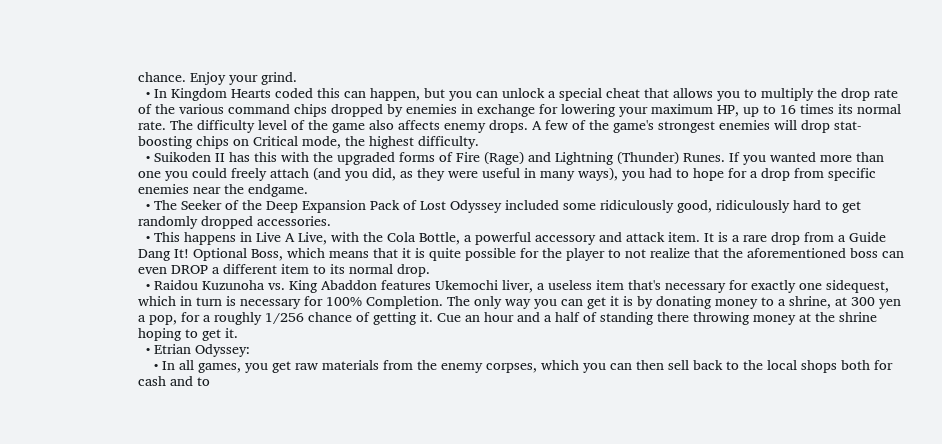chance. Enjoy your grind.
  • In Kingdom Hearts coded this can happen, but you can unlock a special cheat that allows you to multiply the drop rate of the various command chips dropped by enemies in exchange for lowering your maximum HP, up to 16 times its normal rate. The difficulty level of the game also affects enemy drops. A few of the game's strongest enemies will drop stat-boosting chips on Critical mode, the highest difficulty.
  • Suikoden II has this with the upgraded forms of Fire (Rage) and Lightning (Thunder) Runes. If you wanted more than one you could freely attach (and you did, as they were useful in many ways), you had to hope for a drop from specific enemies near the endgame.
  • The Seeker of the Deep Expansion Pack of Lost Odyssey included some ridiculously good, ridiculously hard to get randomly dropped accessories.
  • This happens in Live A Live, with the Cola Bottle, a powerful accessory and attack item. It is a rare drop from a Guide Dang It! Optional Boss, which means that it is quite possible for the player to not realize that the aforementioned boss can even DROP a different item to its normal drop.
  • Raidou Kuzunoha vs. King Abaddon features Ukemochi liver, a useless item that's necessary for exactly one sidequest, which in turn is necessary for 100% Completion. The only way you can get it is by donating money to a shrine, at 300 yen a pop, for a roughly 1/256 chance of getting it. Cue an hour and a half of standing there throwing money at the shrine hoping to get it.
  • Etrian Odyssey:
    • In all games, you get raw materials from the enemy corpses, which you can then sell back to the local shops both for cash and to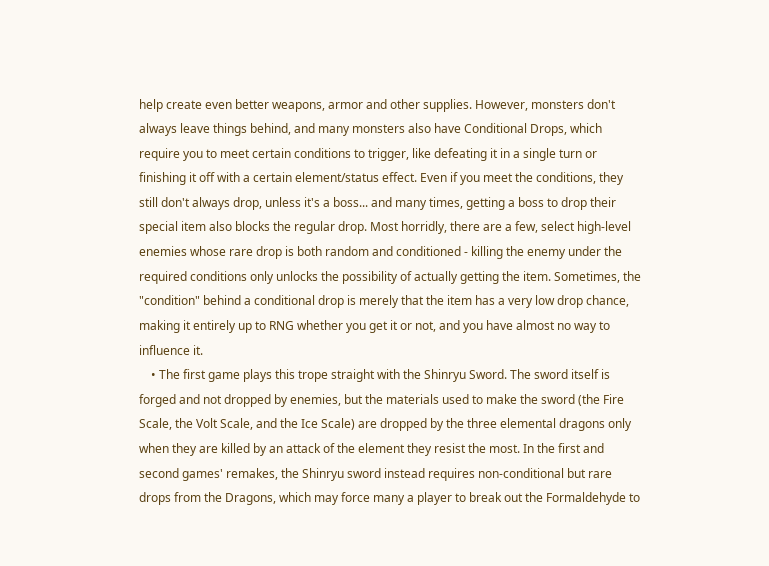help create even better weapons, armor and other supplies. However, monsters don't always leave things behind, and many monsters also have Conditional Drops, which require you to meet certain conditions to trigger, like defeating it in a single turn or finishing it off with a certain element/status effect. Even if you meet the conditions, they still don't always drop, unless it's a boss... and many times, getting a boss to drop their special item also blocks the regular drop. Most horridly, there are a few, select high-level enemies whose rare drop is both random and conditioned - killing the enemy under the required conditions only unlocks the possibility of actually getting the item. Sometimes, the "condition" behind a conditional drop is merely that the item has a very low drop chance, making it entirely up to RNG whether you get it or not, and you have almost no way to influence it.
    • The first game plays this trope straight with the Shinryu Sword. The sword itself is forged and not dropped by enemies, but the materials used to make the sword (the Fire Scale, the Volt Scale, and the Ice Scale) are dropped by the three elemental dragons only when they are killed by an attack of the element they resist the most. In the first and second games' remakes, the Shinryu sword instead requires non-conditional but rare drops from the Dragons, which may force many a player to break out the Formaldehyde to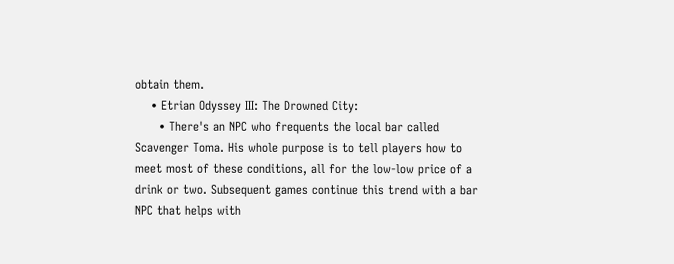obtain them.
    • Etrian Odyssey III: The Drowned City:
      • There's an NPC who frequents the local bar called Scavenger Toma. His whole purpose is to tell players how to meet most of these conditions, all for the low-low price of a drink or two. Subsequent games continue this trend with a bar NPC that helps with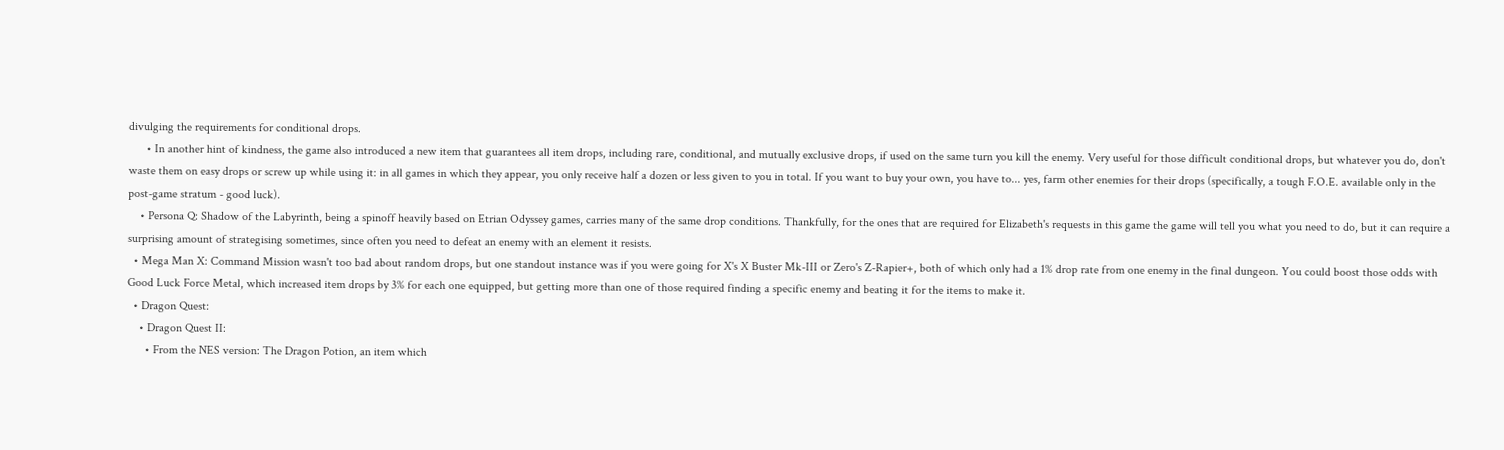divulging the requirements for conditional drops.
      • In another hint of kindness, the game also introduced a new item that guarantees all item drops, including rare, conditional, and mutually exclusive drops, if used on the same turn you kill the enemy. Very useful for those difficult conditional drops, but whatever you do, don't waste them on easy drops or screw up while using it: in all games in which they appear, you only receive half a dozen or less given to you in total. If you want to buy your own, you have to... yes, farm other enemies for their drops (specifically, a tough F.O.E. available only in the post-game stratum - good luck).
    • Persona Q: Shadow of the Labyrinth, being a spinoff heavily based on Etrian Odyssey games, carries many of the same drop conditions. Thankfully, for the ones that are required for Elizabeth's requests in this game the game will tell you what you need to do, but it can require a surprising amount of strategising sometimes, since often you need to defeat an enemy with an element it resists.
  • Mega Man X: Command Mission wasn't too bad about random drops, but one standout instance was if you were going for X's X Buster Mk-III or Zero's Z-Rapier+, both of which only had a 1% drop rate from one enemy in the final dungeon. You could boost those odds with Good Luck Force Metal, which increased item drops by 3% for each one equipped, but getting more than one of those required finding a specific enemy and beating it for the items to make it.
  • Dragon Quest:
    • Dragon Quest II:
      • From the NES version: The Dragon Potion, an item which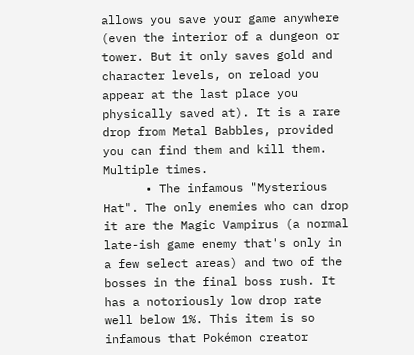allows you save your game anywhere (even the interior of a dungeon or tower. But it only saves gold and character levels, on reload you appear at the last place you physically saved at). It is a rare drop from Metal Babbles, provided you can find them and kill them. Multiple times.
      • The infamous "Mysterious Hat". The only enemies who can drop it are the Magic Vampirus (a normal late-ish game enemy that's only in a few select areas) and two of the bosses in the final boss rush. It has a notoriously low drop rate well below 1%. This item is so infamous that Pokémon creator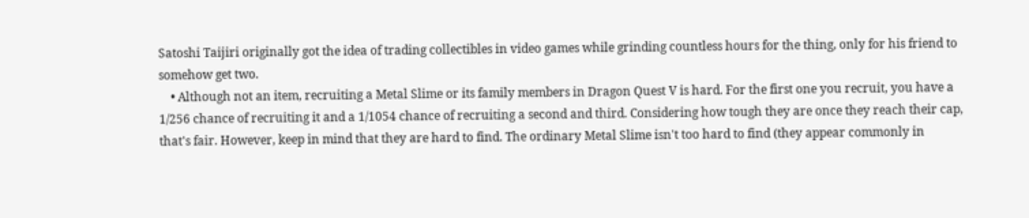Satoshi Taijiri originally got the idea of trading collectibles in video games while grinding countless hours for the thing, only for his friend to somehow get two.
    • Although not an item, recruiting a Metal Slime or its family members in Dragon Quest V is hard. For the first one you recruit, you have a 1/256 chance of recruiting it and a 1/1054 chance of recruiting a second and third. Considering how tough they are once they reach their cap, that's fair. However, keep in mind that they are hard to find. The ordinary Metal Slime isn't too hard to find (they appear commonly in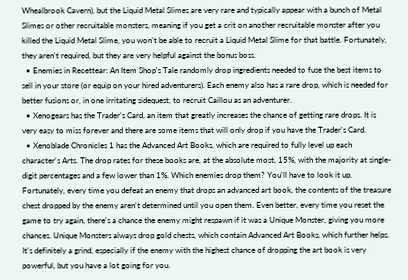Whealbrook Cavern), but the Liquid Metal Slimes are very rare and typically appear with a bunch of Metal Slimes or other recruitable monsters, meaning if you get a crit on another recruitable monster after you killed the Liquid Metal Slime, you won't be able to recruit a Liquid Metal Slime for that battle. Fortunately, they aren't required, but they are very helpful against the bonus boss.
  • Enemies in Recettear: An Item Shop's Tale randomly drop ingredients needed to fuse the best items to sell in your store (or equip on your hired adventurers). Each enemy also has a rare drop, which is needed for better fusions or, in one irritating sidequest, to recruit Caillou as an adventurer.
  • Xenogears has the Trader's Card, an item that greatly increases the chance of getting rare drops. It is very easy to miss forever and there are some items that will only drop if you have the Trader's Card.
  • Xenoblade Chronicles 1 has the Advanced Art Books, which are required to fully level up each character's Arts. The drop rates for these books are, at the absolute most, 15%, with the majority at single-digit percentages and a few lower than 1%. Which enemies drop them? You'll have to look it up. Fortunately, every time you defeat an enemy that drops an advanced art book, the contents of the treasure chest dropped by the enemy aren't determined until you open them. Even better, every time you reset the game to try again, there's a chance the enemy might respawn if it was a Unique Monster, giving you more chances. Unique Monsters always drop gold chests, which contain Advanced Art Books, which further helps. It's definitely a grind, especially if the enemy with the highest chance of dropping the art book is very powerful, but you have a lot going for you.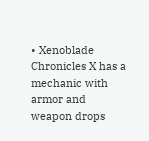• Xenoblade Chronicles X has a mechanic with armor and weapon drops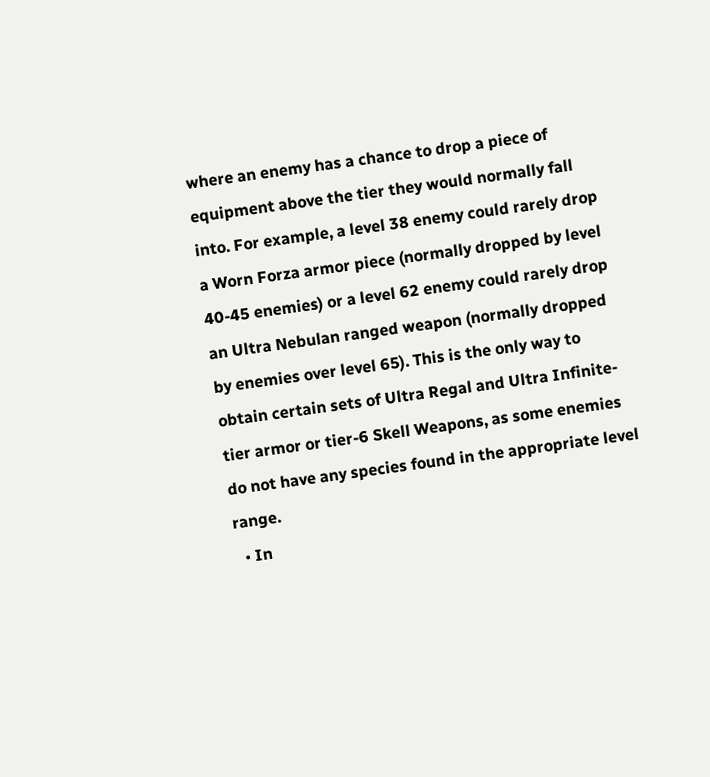where an enemy has a chance to drop a piece of equipment above the tier they would normally fall into. For example, a level 38 enemy could rarely drop a Worn Forza armor piece (normally dropped by level 40-45 enemies) or a level 62 enemy could rarely drop an Ultra Nebulan ranged weapon (normally dropped by enemies over level 65). This is the only way to obtain certain sets of Ultra Regal and Ultra Infinite-tier armor or tier-6 Skell Weapons, as some enemies do not have any species found in the appropriate level range.
  • In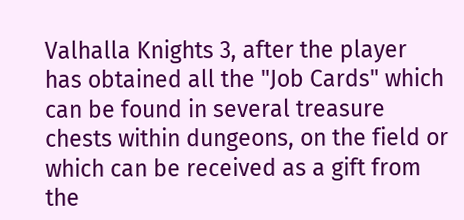Valhalla Knights 3, after the player has obtained all the "Job Cards" which can be found in several treasure chests within dungeons, on the field or which can be received as a gift from the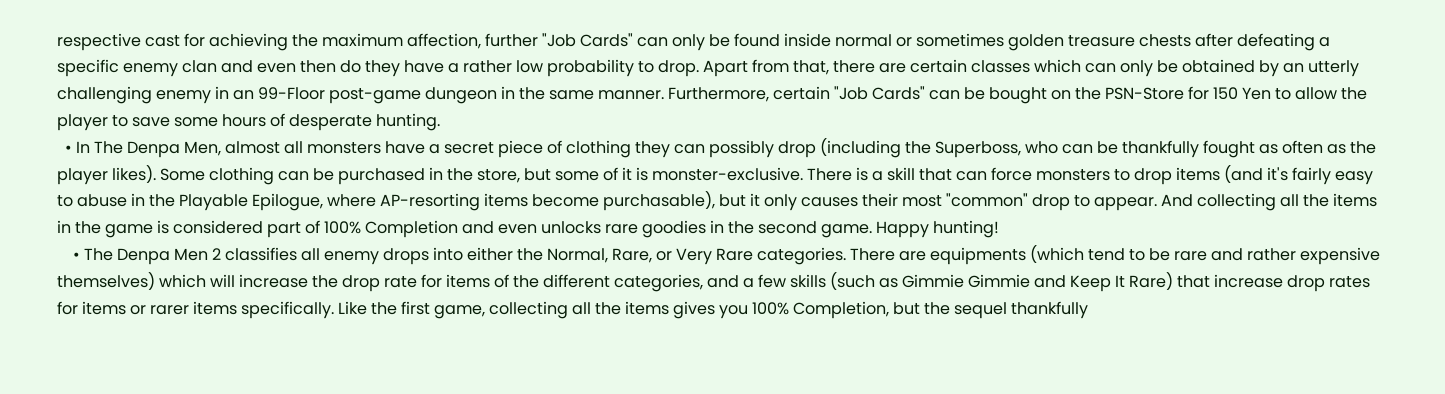respective cast for achieving the maximum affection, further "Job Cards" can only be found inside normal or sometimes golden treasure chests after defeating a specific enemy clan and even then do they have a rather low probability to drop. Apart from that, there are certain classes which can only be obtained by an utterly challenging enemy in an 99-Floor post-game dungeon in the same manner. Furthermore, certain "Job Cards" can be bought on the PSN-Store for 150 Yen to allow the player to save some hours of desperate hunting.
  • In The Denpa Men, almost all monsters have a secret piece of clothing they can possibly drop (including the Superboss, who can be thankfully fought as often as the player likes). Some clothing can be purchased in the store, but some of it is monster-exclusive. There is a skill that can force monsters to drop items (and it's fairly easy to abuse in the Playable Epilogue, where AP-resorting items become purchasable), but it only causes their most "common" drop to appear. And collecting all the items in the game is considered part of 100% Completion and even unlocks rare goodies in the second game. Happy hunting!
    • The Denpa Men 2 classifies all enemy drops into either the Normal, Rare, or Very Rare categories. There are equipments (which tend to be rare and rather expensive themselves) which will increase the drop rate for items of the different categories, and a few skills (such as Gimmie Gimmie and Keep It Rare) that increase drop rates for items or rarer items specifically. Like the first game, collecting all the items gives you 100% Completion, but the sequel thankfully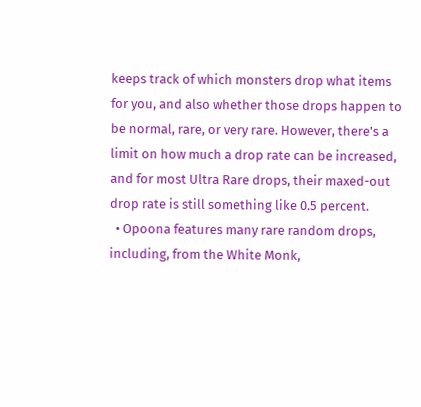keeps track of which monsters drop what items for you, and also whether those drops happen to be normal, rare, or very rare. However, there's a limit on how much a drop rate can be increased, and for most Ultra Rare drops, their maxed-out drop rate is still something like 0.5 percent.
  • Opoona features many rare random drops, including, from the White Monk,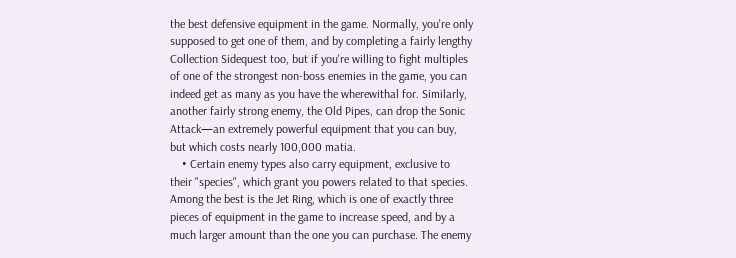the best defensive equipment in the game. Normally, you're only supposed to get one of them, and by completing a fairly lengthy Collection Sidequest too, but if you're willing to fight multiples of one of the strongest non-boss enemies in the game, you can indeed get as many as you have the wherewithal for. Similarly, another fairly strong enemy, the Old Pipes, can drop the Sonic Attack—an extremely powerful equipment that you can buy, but which costs nearly 100,000 matia.
    • Certain enemy types also carry equipment, exclusive to their "species", which grant you powers related to that species. Among the best is the Jet Ring, which is one of exactly three pieces of equipment in the game to increase speed, and by a much larger amount than the one you can purchase. The enemy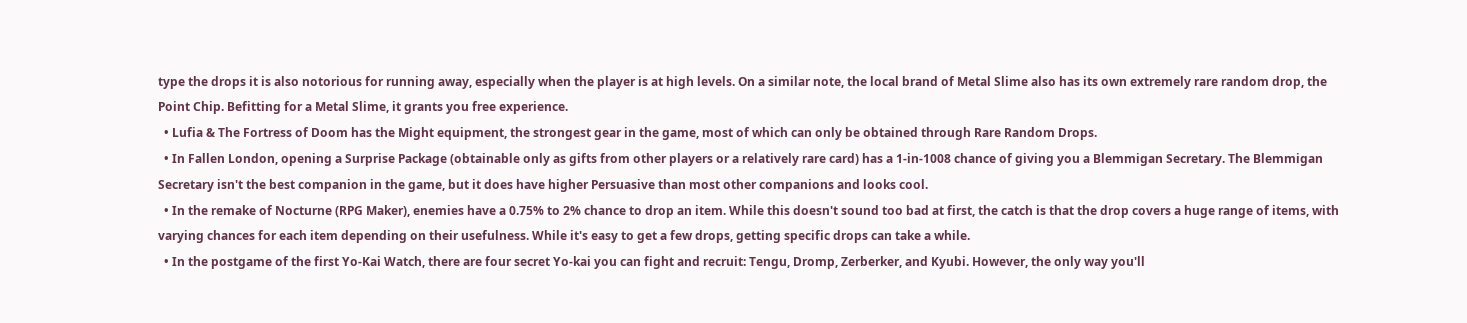type the drops it is also notorious for running away, especially when the player is at high levels. On a similar note, the local brand of Metal Slime also has its own extremely rare random drop, the Point Chip. Befitting for a Metal Slime, it grants you free experience.
  • Lufia & The Fortress of Doom has the Might equipment, the strongest gear in the game, most of which can only be obtained through Rare Random Drops.
  • In Fallen London, opening a Surprise Package (obtainable only as gifts from other players or a relatively rare card) has a 1-in-1008 chance of giving you a Blemmigan Secretary. The Blemmigan Secretary isn't the best companion in the game, but it does have higher Persuasive than most other companions and looks cool.
  • In the remake of Nocturne (RPG Maker), enemies have a 0.75% to 2% chance to drop an item. While this doesn't sound too bad at first, the catch is that the drop covers a huge range of items, with varying chances for each item depending on their usefulness. While it's easy to get a few drops, getting specific drops can take a while.
  • In the postgame of the first Yo-Kai Watch, there are four secret Yo-kai you can fight and recruit: Tengu, Dromp, Zerberker, and Kyubi. However, the only way you'll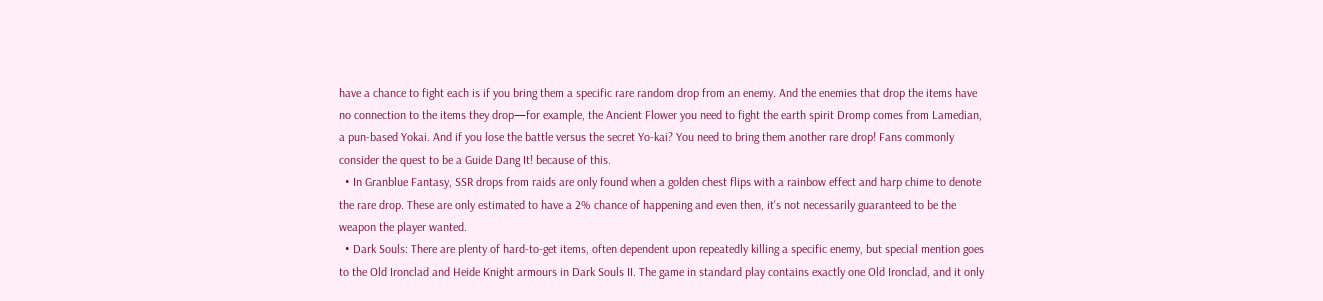have a chance to fight each is if you bring them a specific rare random drop from an enemy. And the enemies that drop the items have no connection to the items they drop—for example, the Ancient Flower you need to fight the earth spirit Dromp comes from Lamedian, a pun-based Yokai. And if you lose the battle versus the secret Yo-kai? You need to bring them another rare drop! Fans commonly consider the quest to be a Guide Dang It! because of this.
  • In Granblue Fantasy, SSR drops from raids are only found when a golden chest flips with a rainbow effect and harp chime to denote the rare drop. These are only estimated to have a 2% chance of happening and even then, it's not necessarily guaranteed to be the weapon the player wanted.
  • Dark Souls: There are plenty of hard-to-get items, often dependent upon repeatedly killing a specific enemy, but special mention goes to the Old Ironclad and Heide Knight armours in Dark Souls II. The game in standard play contains exactly one Old Ironclad, and it only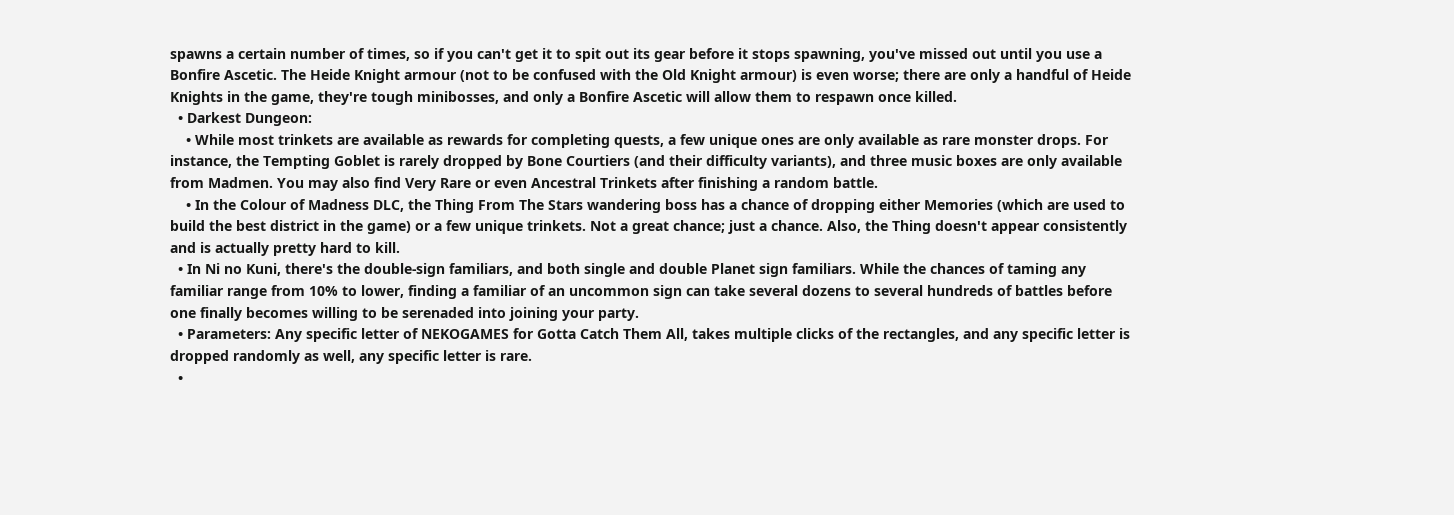spawns a certain number of times, so if you can't get it to spit out its gear before it stops spawning, you've missed out until you use a Bonfire Ascetic. The Heide Knight armour (not to be confused with the Old Knight armour) is even worse; there are only a handful of Heide Knights in the game, they're tough minibosses, and only a Bonfire Ascetic will allow them to respawn once killed.
  • Darkest Dungeon:
    • While most trinkets are available as rewards for completing quests, a few unique ones are only available as rare monster drops. For instance, the Tempting Goblet is rarely dropped by Bone Courtiers (and their difficulty variants), and three music boxes are only available from Madmen. You may also find Very Rare or even Ancestral Trinkets after finishing a random battle.
    • In the Colour of Madness DLC, the Thing From The Stars wandering boss has a chance of dropping either Memories (which are used to build the best district in the game) or a few unique trinkets. Not a great chance; just a chance. Also, the Thing doesn't appear consistently and is actually pretty hard to kill.
  • In Ni no Kuni, there's the double-sign familiars, and both single and double Planet sign familiars. While the chances of taming any familiar range from 10% to lower, finding a familiar of an uncommon sign can take several dozens to several hundreds of battles before one finally becomes willing to be serenaded into joining your party.
  • Parameters: Any specific letter of NEKOGAMES for Gotta Catch Them All, takes multiple clicks of the rectangles, and any specific letter is dropped randomly as well, any specific letter is rare.
  •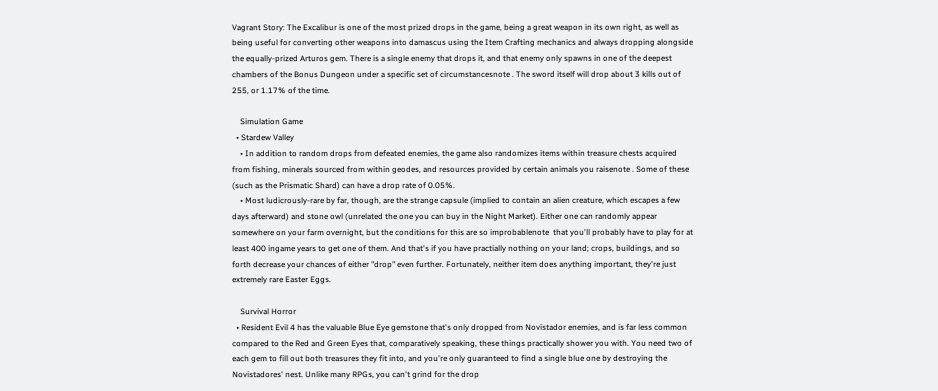Vagrant Story: The Excalibur is one of the most prized drops in the game, being a great weapon in its own right, as well as being useful for converting other weapons into damascus using the Item Crafting mechanics and always dropping alongside the equally-prized Arturos gem. There is a single enemy that drops it, and that enemy only spawns in one of the deepest chambers of the Bonus Dungeon under a specific set of circumstancesnote . The sword itself will drop about 3 kills out of 255, or 1.17% of the time.

    Simulation Game
  • Stardew Valley
    • In addition to random drops from defeated enemies, the game also randomizes items within treasure chests acquired from fishing, minerals sourced from within geodes, and resources provided by certain animals you raisenote . Some of these (such as the Prismatic Shard) can have a drop rate of 0.05%.
    • Most ludicrously-rare by far, though, are the strange capsule (implied to contain an alien creature, which escapes a few days afterward) and stone owl (unrelated the one you can buy in the Night Market). Either one can randomly appear somewhere on your farm overnight, but the conditions for this are so improbablenote  that you'll probably have to play for at least 400 ingame years to get one of them. And that's if you have practially nothing on your land; crops, buildings, and so forth decrease your chances of either "drop" even further. Fortunately, neither item does anything important, they're just extremely rare Easter Eggs.

    Survival Horror
  • Resident Evil 4 has the valuable Blue Eye gemstone that's only dropped from Novistador enemies, and is far less common compared to the Red and Green Eyes that, comparatively speaking, these things practically shower you with. You need two of each gem to fill out both treasures they fit into, and you're only guaranteed to find a single blue one by destroying the Novistadores' nest. Unlike many RPGs, you can't grind for the drop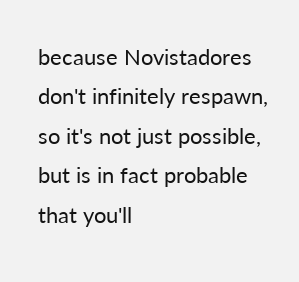because Novistadores don't infinitely respawn, so it's not just possible, but is in fact probable that you'll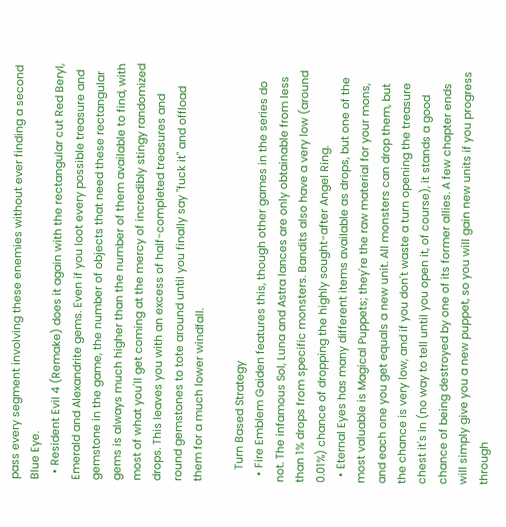pass every segment involving these enemies without ever finding a second Blue Eye.
  • Resident Evil 4 (Remake) does it again with the rectangular cut Red Beryl, Emerald and Alexandrite gems. Even if you loot every possible treasure and gemstone in the game, the number of objects that need these rectangular gems is always much higher than the number of them available to find, with most of what you'll get coming at the mercy of incredibly stingy randomized drops. This leaves you with an excess of half-completed treasures and round gemstones to tote around until you finally say "fuck it" and offload them for a much lower windfall.

    Turn Based Strategy
  • Fire Emblem Gaiden features this, though other games in the series do not. The infamous Sol, Luna and Astra lances are only obtainable from less than 1% drops from specific monsters. Bandits also have a very low (around 0.01%) chance of dropping the highly sought-after Angel Ring.
  • Eternal Eyes has many different items available as drops, but one of the most valuable is Magical Puppets; they're the raw material for your mons, and each one you get equals a new unit. All monsters can drop them, but the chance is very low, and if you don't waste a turn opening the treasure chest it's in (no way to tell until you open it, of course), it stands a good chance of being destroyed by one of its former allies. A few chapter ends will simply give you a new puppet, so you will gain new units if you progress through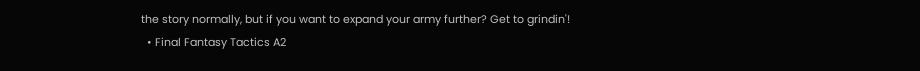the story normally, but if you want to expand your army further? Get to grindin'!
  • Final Fantasy Tactics A2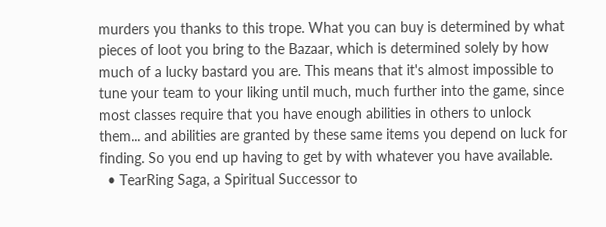murders you thanks to this trope. What you can buy is determined by what pieces of loot you bring to the Bazaar, which is determined solely by how much of a lucky bastard you are. This means that it's almost impossible to tune your team to your liking until much, much further into the game, since most classes require that you have enough abilities in others to unlock them... and abilities are granted by these same items you depend on luck for finding. So you end up having to get by with whatever you have available.
  • TearRing Saga, a Spiritual Successor to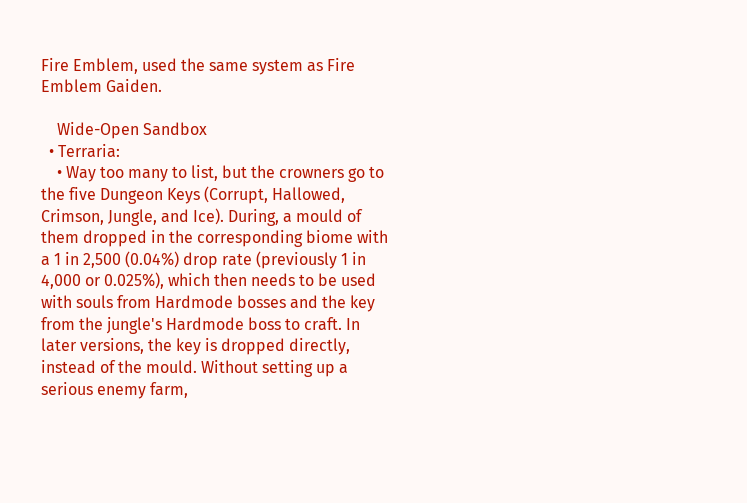Fire Emblem, used the same system as Fire Emblem Gaiden.

    Wide-Open Sandbox
  • Terraria:
    • Way too many to list, but the crowners go to the five Dungeon Keys (Corrupt, Hallowed, Crimson, Jungle, and Ice). During, a mould of them dropped in the corresponding biome with a 1 in 2,500 (0.04%) drop rate (previously 1 in 4,000 or 0.025%), which then needs to be used with souls from Hardmode bosses and the key from the jungle's Hardmode boss to craft. In later versions, the key is dropped directly, instead of the mould. Without setting up a serious enemy farm,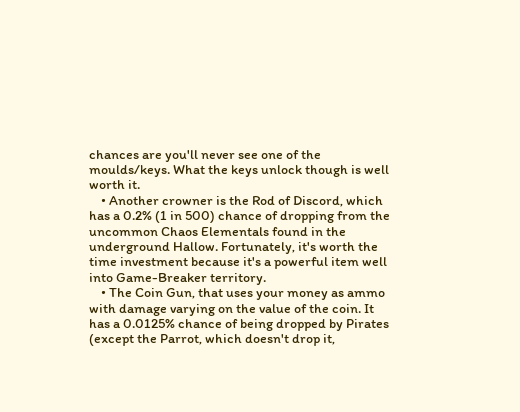chances are you'll never see one of the moulds/keys. What the keys unlock though is well worth it.
    • Another crowner is the Rod of Discord, which has a 0.2% (1 in 500) chance of dropping from the uncommon Chaos Elementals found in the underground Hallow. Fortunately, it's worth the time investment because it's a powerful item well into Game-Breaker territory.
    • The Coin Gun, that uses your money as ammo with damage varying on the value of the coin. It has a 0.0125% chance of being dropped by Pirates (except the Parrot, which doesn't drop it,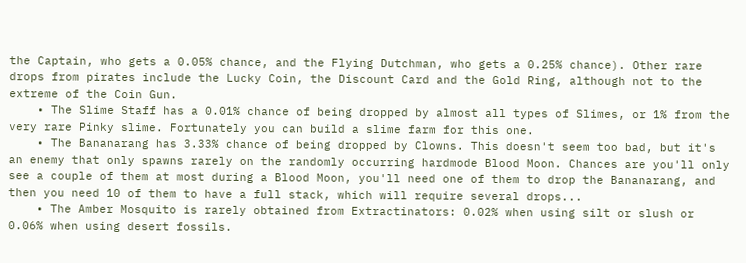the Captain, who gets a 0.05% chance, and the Flying Dutchman, who gets a 0.25% chance). Other rare drops from pirates include the Lucky Coin, the Discount Card and the Gold Ring, although not to the extreme of the Coin Gun.
    • The Slime Staff has a 0.01% chance of being dropped by almost all types of Slimes, or 1% from the very rare Pinky slime. Fortunately you can build a slime farm for this one.
    • The Bananarang has 3.33% chance of being dropped by Clowns. This doesn't seem too bad, but it's an enemy that only spawns rarely on the randomly occurring hardmode Blood Moon. Chances are you'll only see a couple of them at most during a Blood Moon, you'll need one of them to drop the Bananarang, and then you need 10 of them to have a full stack, which will require several drops...
    • The Amber Mosquito is rarely obtained from Extractinators: 0.02% when using silt or slush or 0.06% when using desert fossils.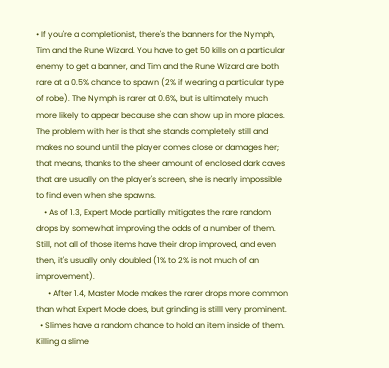• If you're a completionist, there's the banners for the Nymph, Tim and the Rune Wizard. You have to get 50 kills on a particular enemy to get a banner, and Tim and the Rune Wizard are both rare at a 0.5% chance to spawn (2% if wearing a particular type of robe). The Nymph is rarer at 0.6%, but is ultimately much more likely to appear because she can show up in more places. The problem with her is that she stands completely still and makes no sound until the player comes close or damages her; that means, thanks to the sheer amount of enclosed dark caves that are usually on the player's screen, she is nearly impossible to find even when she spawns.
    • As of 1.3, Expert Mode partially mitigates the rare random drops by somewhat improving the odds of a number of them. Still, not all of those items have their drop improved, and even then, it's usually only doubled (1% to 2% is not much of an improvement).
      • After 1.4, Master Mode makes the rarer drops more common than what Expert Mode does, but grinding is stilll very prominent.
  • Slimes have a random chance to hold an item inside of them. Killing a slime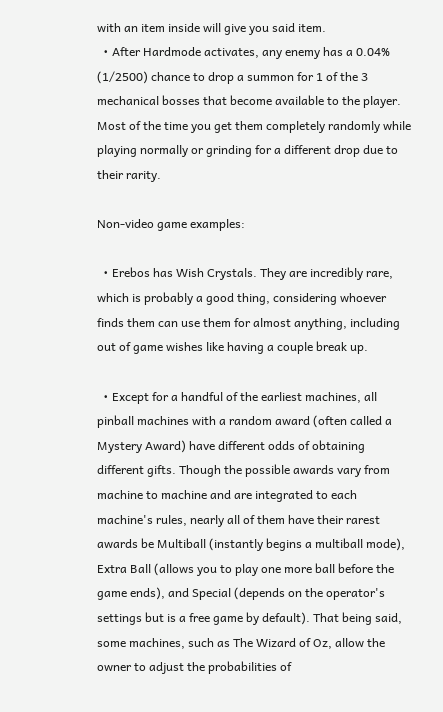with an item inside will give you said item.
  • After Hardmode activates, any enemy has a 0.04% (1/2500) chance to drop a summon for 1 of the 3 mechanical bosses that become available to the player. Most of the time you get them completely randomly while playing normally or grinding for a different drop due to their rarity.

Non-video game examples:

  • Erebos has Wish Crystals. They are incredibly rare, which is probably a good thing, considering whoever finds them can use them for almost anything, including out of game wishes like having a couple break up.

  • Except for a handful of the earliest machines, all pinball machines with a random award (often called a Mystery Award) have different odds of obtaining different gifts. Though the possible awards vary from machine to machine and are integrated to each machine's rules, nearly all of them have their rarest awards be Multiball (instantly begins a multiball mode), Extra Ball (allows you to play one more ball before the game ends), and Special (depends on the operator's settings but is a free game by default). That being said, some machines, such as The Wizard of Oz, allow the owner to adjust the probabilities of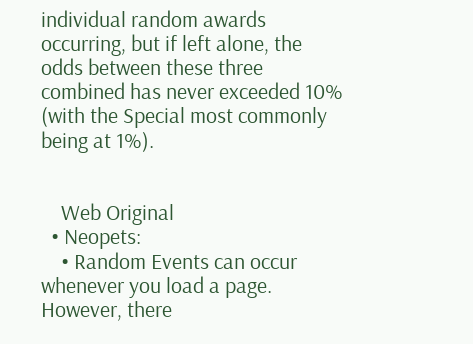individual random awards occurring, but if left alone, the odds between these three combined has never exceeded 10% (with the Special most commonly being at 1%).


    Web Original
  • Neopets:
    • Random Events can occur whenever you load a page. However, there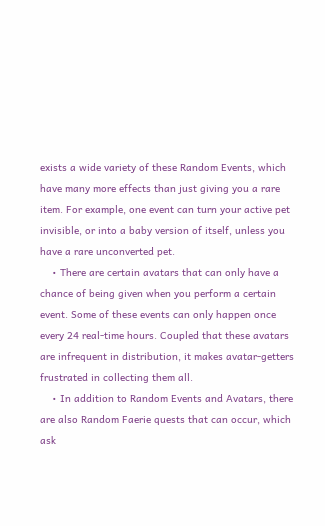exists a wide variety of these Random Events, which have many more effects than just giving you a rare item. For example, one event can turn your active pet invisible, or into a baby version of itself, unless you have a rare unconverted pet.
    • There are certain avatars that can only have a chance of being given when you perform a certain event. Some of these events can only happen once every 24 real-time hours. Coupled that these avatars are infrequent in distribution, it makes avatar-getters frustrated in collecting them all.
    • In addition to Random Events and Avatars, there are also Random Faerie quests that can occur, which ask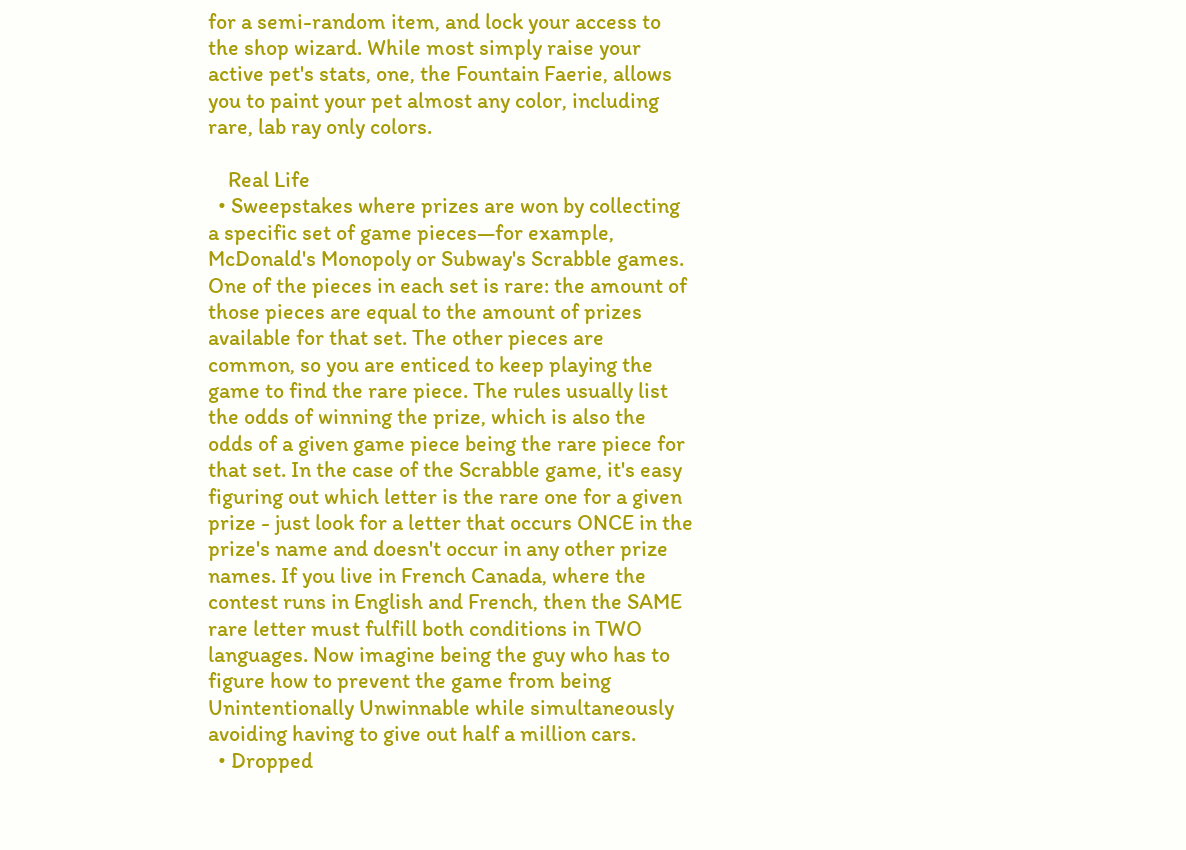for a semi-random item, and lock your access to the shop wizard. While most simply raise your active pet's stats, one, the Fountain Faerie, allows you to paint your pet almost any color, including rare, lab ray only colors.

    Real Life
  • Sweepstakes where prizes are won by collecting a specific set of game pieces—for example, McDonald's Monopoly or Subway's Scrabble games. One of the pieces in each set is rare: the amount of those pieces are equal to the amount of prizes available for that set. The other pieces are common, so you are enticed to keep playing the game to find the rare piece. The rules usually list the odds of winning the prize, which is also the odds of a given game piece being the rare piece for that set. In the case of the Scrabble game, it's easy figuring out which letter is the rare one for a given prize - just look for a letter that occurs ONCE in the prize's name and doesn't occur in any other prize names. If you live in French Canada, where the contest runs in English and French, then the SAME rare letter must fulfill both conditions in TWO languages. Now imagine being the guy who has to figure how to prevent the game from being Unintentionally Unwinnable while simultaneously avoiding having to give out half a million cars.
  • Dropped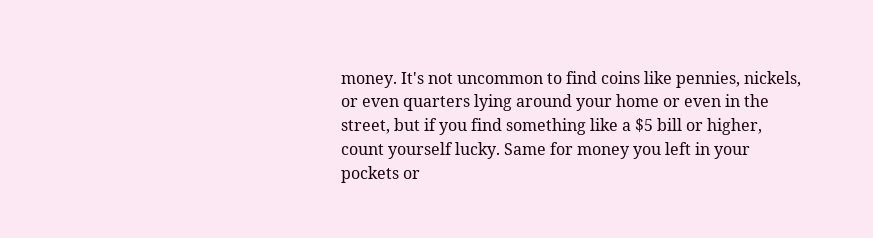money. It's not uncommon to find coins like pennies, nickels, or even quarters lying around your home or even in the street, but if you find something like a $5 bill or higher, count yourself lucky. Same for money you left in your pockets or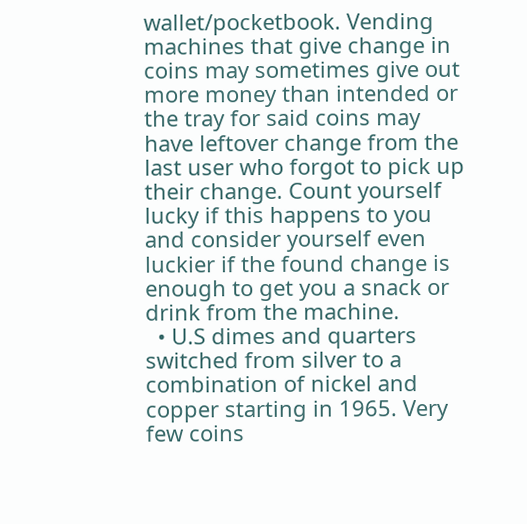wallet/pocketbook. Vending machines that give change in coins may sometimes give out more money than intended or the tray for said coins may have leftover change from the last user who forgot to pick up their change. Count yourself lucky if this happens to you and consider yourself even luckier if the found change is enough to get you a snack or drink from the machine.
  • U.S dimes and quarters switched from silver to a combination of nickel and copper starting in 1965. Very few coins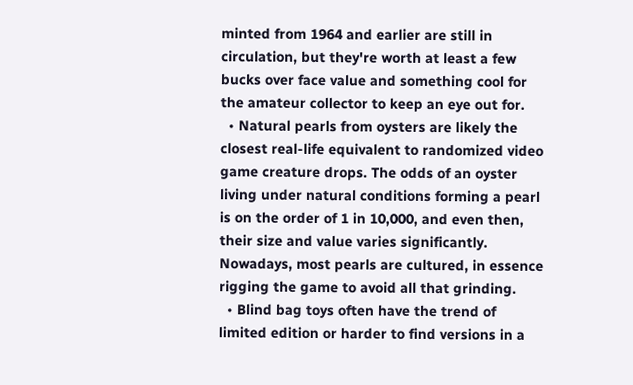minted from 1964 and earlier are still in circulation, but they're worth at least a few bucks over face value and something cool for the amateur collector to keep an eye out for.
  • Natural pearls from oysters are likely the closest real-life equivalent to randomized video game creature drops. The odds of an oyster living under natural conditions forming a pearl is on the order of 1 in 10,000, and even then, their size and value varies significantly. Nowadays, most pearls are cultured, in essence rigging the game to avoid all that grinding.
  • Blind bag toys often have the trend of limited edition or harder to find versions in a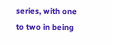series, with one to two in being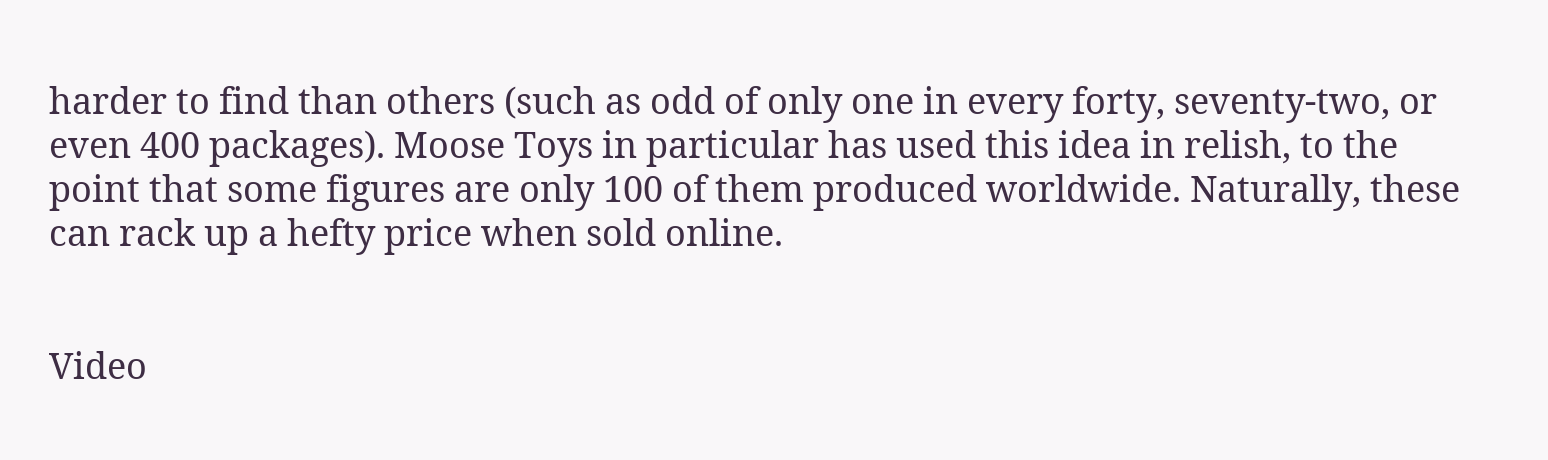harder to find than others (such as odd of only one in every forty, seventy-two, or even 400 packages). Moose Toys in particular has used this idea in relish, to the point that some figures are only 100 of them produced worldwide. Naturally, these can rack up a hefty price when sold online.


Video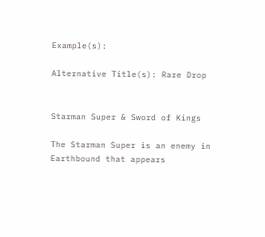Example(s):

Alternative Title(s): Rare Drop


Starman Super & Sword of Kings

The Starman Super is an enemy in Earthbound that appears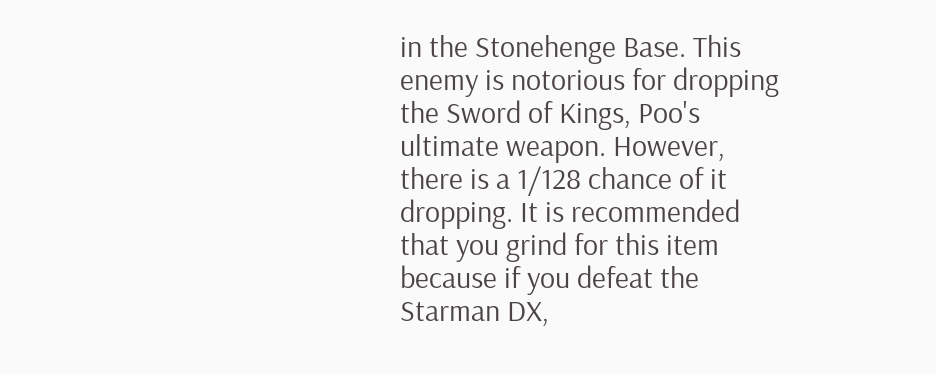in the Stonehenge Base. This enemy is notorious for dropping the Sword of Kings, Poo's ultimate weapon. However, there is a 1/128 chance of it dropping. It is recommended that you grind for this item because if you defeat the Starman DX,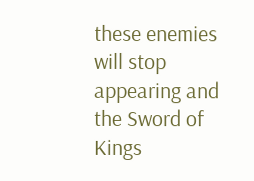these enemies will stop appearing and the Sword of Kings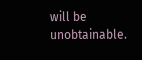will be unobtainable.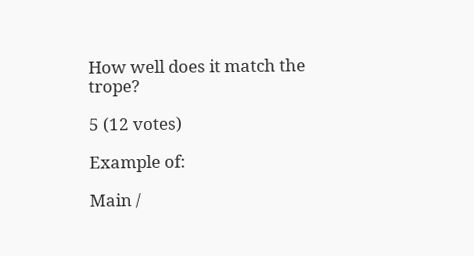How well does it match the trope?

5 (12 votes)

Example of:

Main /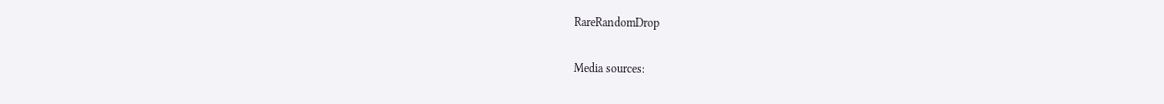RareRandomDrop

Media sources: